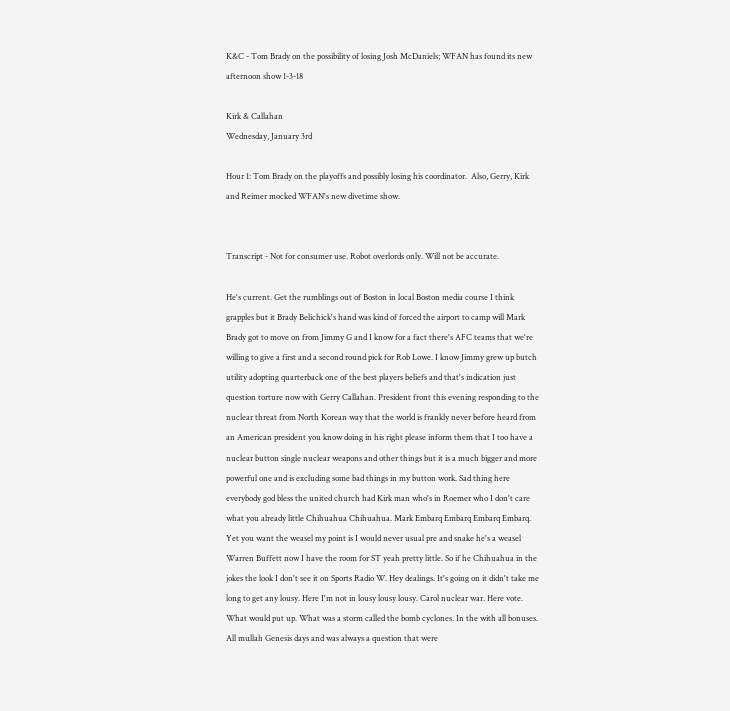K&C - Tom Brady on the possibility of losing Josh McDaniels; WFAN has found its new afternoon show 1-3-18

Kirk & Callahan
Wednesday, January 3rd

Hour 1: Tom Brady on the playoffs and possibly losing his coordinator.  Also, Gerry, Kirk and Reimer mocked WFAN's new divetime show.


Transcript - Not for consumer use. Robot overlords only. Will not be accurate.

He's current. Get the rumblings out of Boston in local Boston media course I think grapples but it Brady Belichick's hand was kind of forced the airport to camp will Mark Brady got to move on from Jimmy G and I know for a fact there's AFC teams that we're willing to give a first and a second round pick for Rob Lowe. I know Jimmy grew up butch utility adopting quarterback one of the best players beliefs and that's indication just question torture now with Gerry Callahan. President front this evening responding to the nuclear threat from North Korean way that the world is frankly never before heard from an American president you know doing in his right please inform them that I too have a nuclear button single nuclear weapons and other things but it is a much bigger and more powerful one and is excluding some bad things in my button work. Sad thing here everybody god bless the united church had Kirk man who's in Roemer who I don't care what you already little Chihuahua Chihuahua. Mark Embarq Embarq Embarq Embarq. Yet you want the weasel my point is I would never usual pre and snake he's a weasel Warren Buffett now I have the room for ST yeah pretty little. So if he Chihuahua in the jokes the look I don't see it on Sports Radio W. Hey dealings. It's going on it didn't take me long to get any lousy. Here I'm not in lousy lousy lousy. Carol nuclear war. Here vote. What would put up. What was a storm called the bomb cyclones. In the with all bonuses. All mullah Genesis days and was always a question that were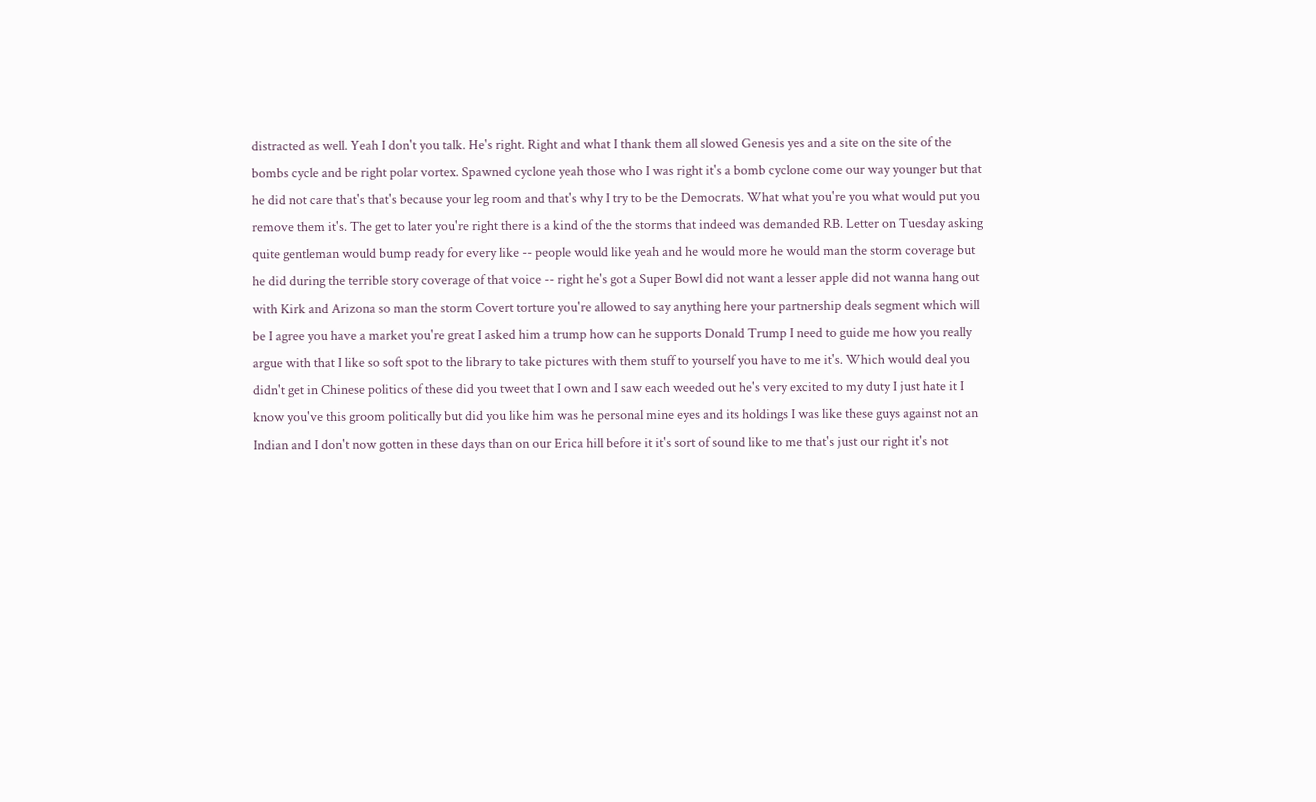distracted as well. Yeah I don't you talk. He's right. Right and what I thank them all slowed Genesis yes and a site on the site of the bombs cycle and be right polar vortex. Spawned cyclone yeah those who I was right it's a bomb cyclone come our way younger but that he did not care that's that's because your leg room and that's why I try to be the Democrats. What what you're you what would put you remove them it's. The get to later you're right there is a kind of the the storms that indeed was demanded RB. Letter on Tuesday asking quite gentleman would bump ready for every like -- people would like yeah and he would more he would man the storm coverage but he did during the terrible story coverage of that voice -- right he's got a Super Bowl did not want a lesser apple did not wanna hang out with Kirk and Arizona so man the storm Covert torture you're allowed to say anything here your partnership deals segment which will be I agree you have a market you're great I asked him a trump how can he supports Donald Trump I need to guide me how you really argue with that I like so soft spot to the library to take pictures with them stuff to yourself you have to me it's. Which would deal you didn't get in Chinese politics of these did you tweet that I own and I saw each weeded out he's very excited to my duty I just hate it I know you've this groom politically but did you like him was he personal mine eyes and its holdings I was like these guys against not an Indian and I don't now gotten in these days than on our Erica hill before it it's sort of sound like to me that's just our right it's not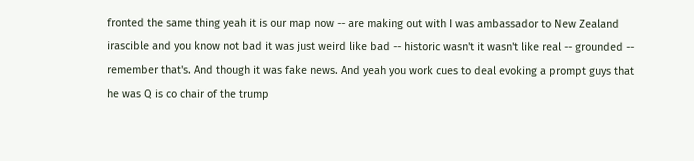fronted the same thing yeah it is our map now -- are making out with I was ambassador to New Zealand irascible and you know not bad it was just weird like bad -- historic wasn't it wasn't like real -- grounded -- remember that's. And though it was fake news. And yeah you work cues to deal evoking a prompt guys that he was Q is co chair of the trump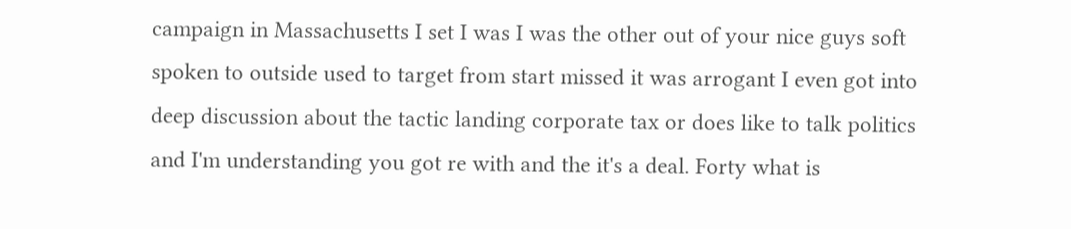campaign in Massachusetts I set I was I was the other out of your nice guys soft spoken to outside used to target from start missed it was arrogant I even got into deep discussion about the tactic landing corporate tax or does like to talk politics and I'm understanding you got re with and the it's a deal. Forty what is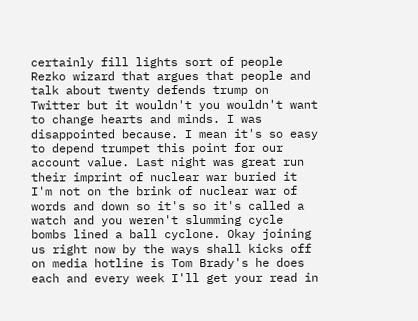certainly fill lights sort of people Rezko wizard that argues that people and talk about twenty defends trump on Twitter but it wouldn't you wouldn't want to change hearts and minds. I was disappointed because. I mean it's so easy to depend trumpet this point for our account value. Last night was great run their imprint of nuclear war buried it I'm not on the brink of nuclear war of words and down so it's so it's called a watch and you weren't slumming cycle bombs lined a ball cyclone. Okay joining us right now by the ways shall kicks off on media hotline is Tom Brady's he does each and every week I'll get your read in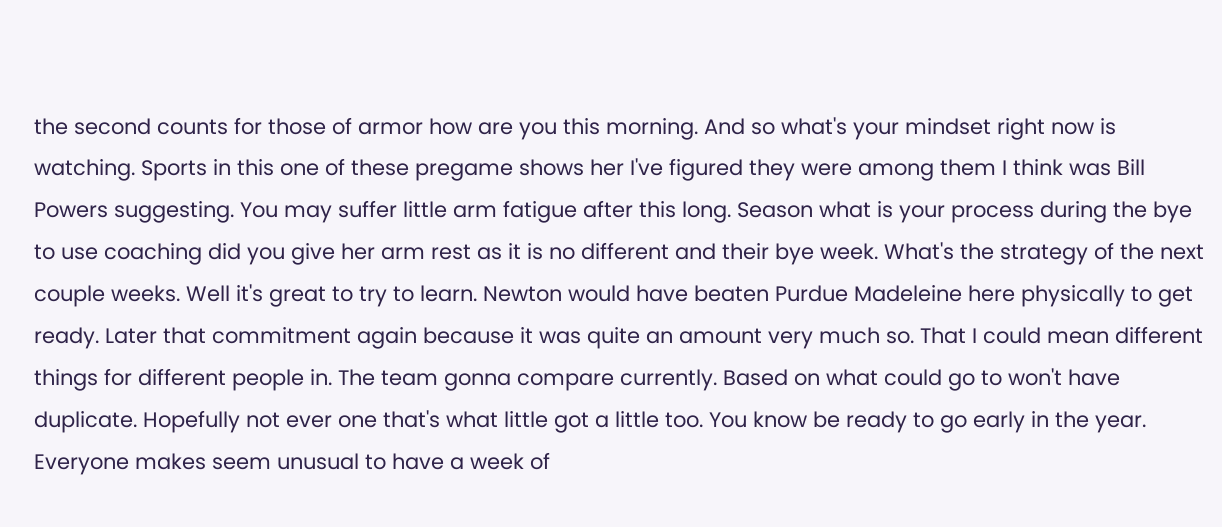the second counts for those of armor how are you this morning. And so what's your mindset right now is watching. Sports in this one of these pregame shows her I've figured they were among them I think was Bill Powers suggesting. You may suffer little arm fatigue after this long. Season what is your process during the bye to use coaching did you give her arm rest as it is no different and their bye week. What's the strategy of the next couple weeks. Well it's great to try to learn. Newton would have beaten Purdue Madeleine here physically to get ready. Later that commitment again because it was quite an amount very much so. That I could mean different things for different people in. The team gonna compare currently. Based on what could go to won't have duplicate. Hopefully not ever one that's what little got a little too. You know be ready to go early in the year. Everyone makes seem unusual to have a week of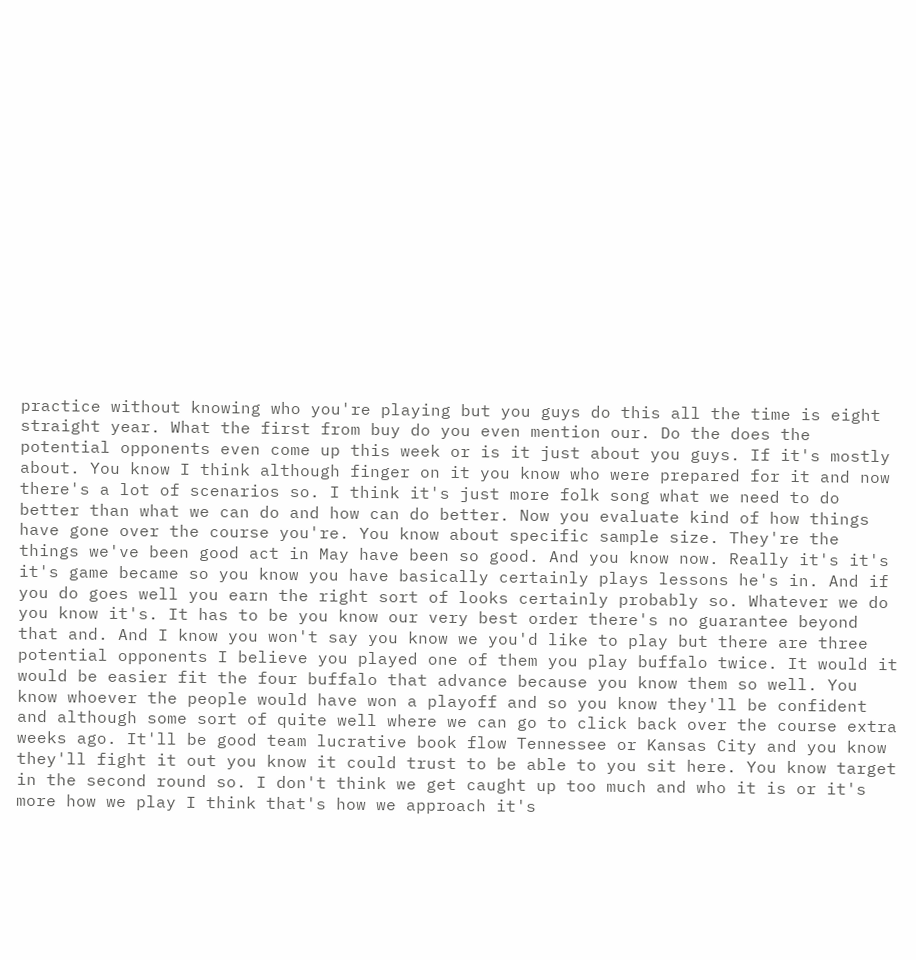practice without knowing who you're playing but you guys do this all the time is eight straight year. What the first from buy do you even mention our. Do the does the potential opponents even come up this week or is it just about you guys. If it's mostly about. You know I think although finger on it you know who were prepared for it and now there's a lot of scenarios so. I think it's just more folk song what we need to do better than what we can do and how can do better. Now you evaluate kind of how things have gone over the course you're. You know about specific sample size. They're the things we've been good act in May have been so good. And you know now. Really it's it's it's game became so you know you have basically certainly plays lessons he's in. And if you do goes well you earn the right sort of looks certainly probably so. Whatever we do you know it's. It has to be you know our very best order there's no guarantee beyond that and. And I know you won't say you know we you'd like to play but there are three potential opponents I believe you played one of them you play buffalo twice. It would it would be easier fit the four buffalo that advance because you know them so well. You know whoever the people would have won a playoff and so you know they'll be confident and although some sort of quite well where we can go to click back over the course extra weeks ago. It'll be good team lucrative book flow Tennessee or Kansas City and you know they'll fight it out you know it could trust to be able to you sit here. You know target in the second round so. I don't think we get caught up too much and who it is or it's more how we play I think that's how we approach it's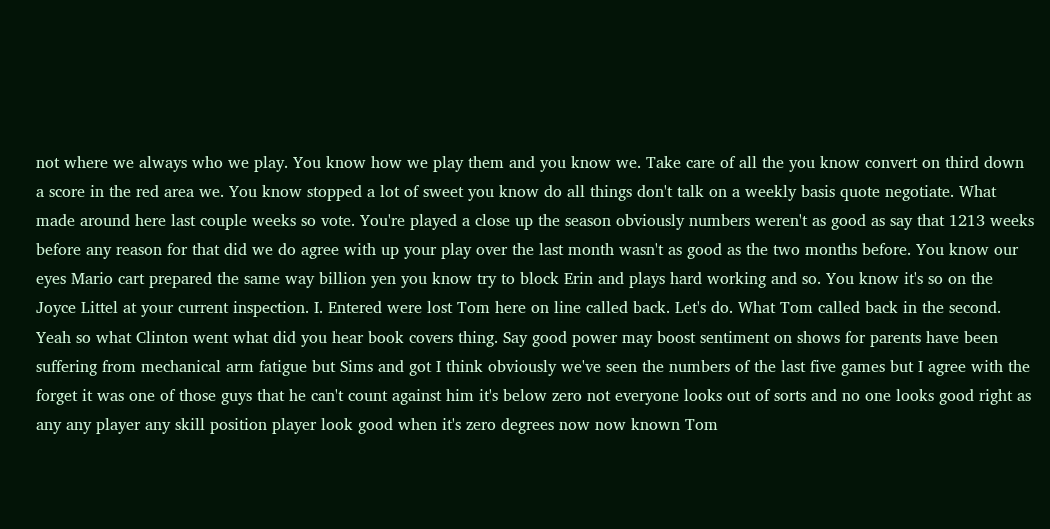not where we always who we play. You know how we play them and you know we. Take care of all the you know convert on third down a score in the red area we. You know stopped a lot of sweet you know do all things don't talk on a weekly basis quote negotiate. What made around here last couple weeks so vote. You're played a close up the season obviously numbers weren't as good as say that 1213 weeks before any reason for that did we do agree with up your play over the last month wasn't as good as the two months before. You know our eyes Mario cart prepared the same way billion yen you know try to block Erin and plays hard working and so. You know it's so on the Joyce Littel at your current inspection. I. Entered were lost Tom here on line called back. Let's do. What Tom called back in the second. Yeah so what Clinton went what did you hear book covers thing. Say good power may boost sentiment on shows for parents have been suffering from mechanical arm fatigue but Sims and got I think obviously we've seen the numbers of the last five games but I agree with the forget it was one of those guys that he can't count against him it's below zero not everyone looks out of sorts and no one looks good right as any any player any skill position player look good when it's zero degrees now now known Tom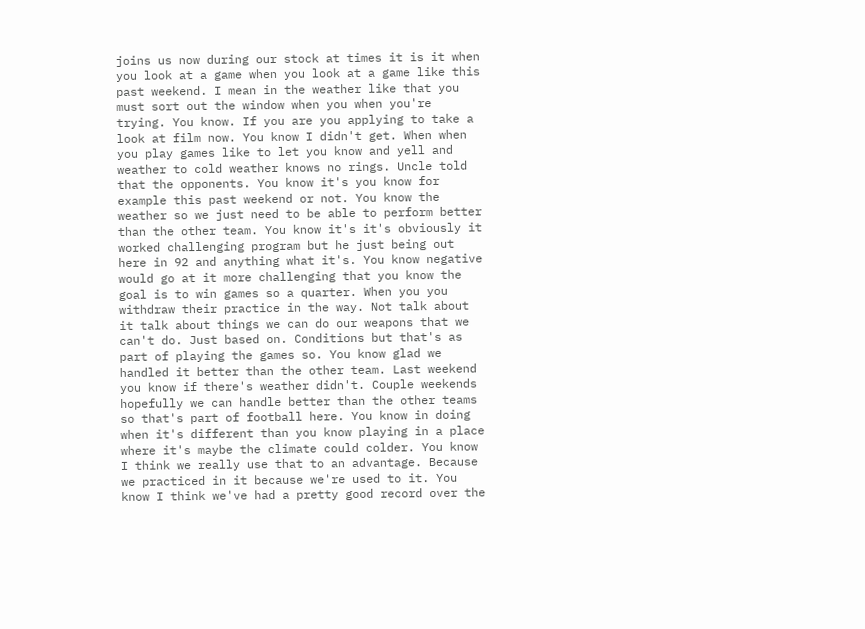joins us now during our stock at times it is it when you look at a game when you look at a game like this past weekend. I mean in the weather like that you must sort out the window when you when you're trying. You know. If you are you applying to take a look at film now. You know I didn't get. When when you play games like to let you know and yell and weather to cold weather knows no rings. Uncle told that the opponents. You know it's you know for example this past weekend or not. You know the weather so we just need to be able to perform better than the other team. You know it's it's obviously it worked challenging program but he just being out here in 92 and anything what it's. You know negative would go at it more challenging that you know the goal is to win games so a quarter. When you you withdraw their practice in the way. Not talk about it talk about things we can do our weapons that we can't do. Just based on. Conditions but that's as part of playing the games so. You know glad we handled it better than the other team. Last weekend you know if there's weather didn't. Couple weekends hopefully we can handle better than the other teams so that's part of football here. You know in doing when it's different than you know playing in a place where it's maybe the climate could colder. You know I think we really use that to an advantage. Because we practiced in it because we're used to it. You know I think we've had a pretty good record over the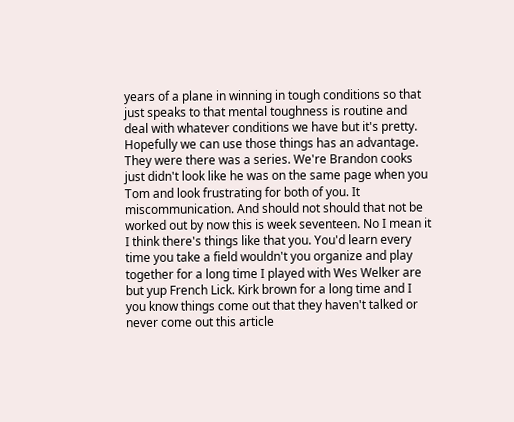years of a plane in winning in tough conditions so that just speaks to that mental toughness is routine and deal with whatever conditions we have but it's pretty. Hopefully we can use those things has an advantage. They were there was a series. We're Brandon cooks just didn't look like he was on the same page when you Tom and look frustrating for both of you. It miscommunication. And should not should that not be worked out by now this is week seventeen. No I mean it I think there's things like that you. You'd learn every time you take a field wouldn't you organize and play together for a long time I played with Wes Welker are but yup French Lick. Kirk brown for a long time and I you know things come out that they haven't talked or never come out this article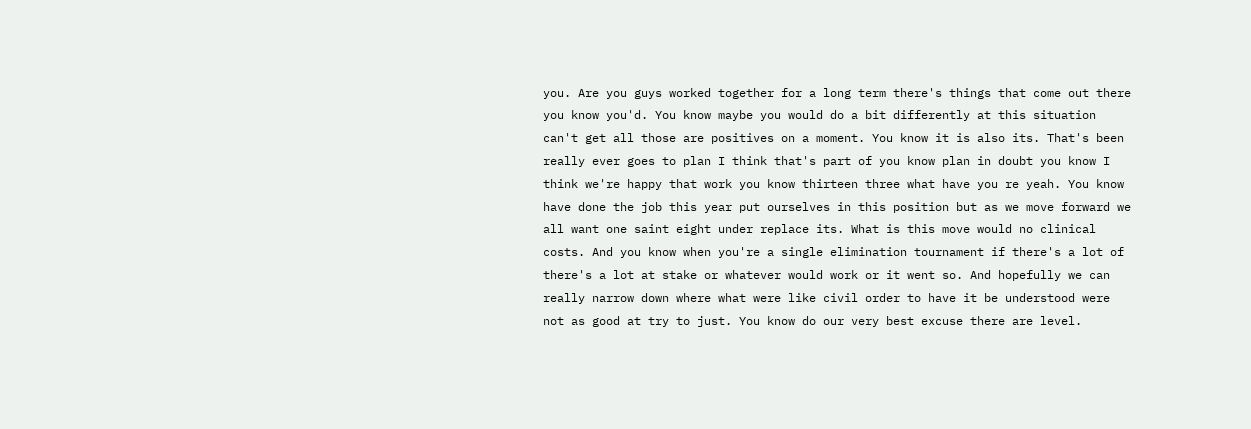you. Are you guys worked together for a long term there's things that come out there you know you'd. You know maybe you would do a bit differently at this situation can't get all those are positives on a moment. You know it is also its. That's been really ever goes to plan I think that's part of you know plan in doubt you know I think we're happy that work you know thirteen three what have you re yeah. You know have done the job this year put ourselves in this position but as we move forward we all want one saint eight under replace its. What is this move would no clinical costs. And you know when you're a single elimination tournament if there's a lot of there's a lot at stake or whatever would work or it went so. And hopefully we can really narrow down where what were like civil order to have it be understood were not as good at try to just. You know do our very best excuse there are level.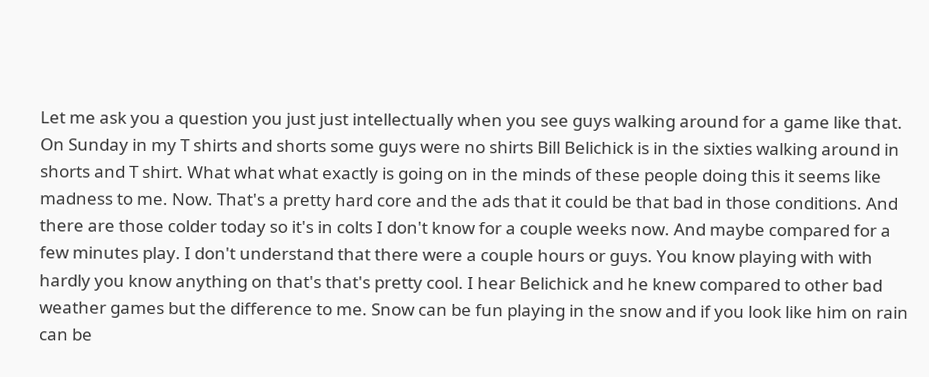Let me ask you a question you just just intellectually when you see guys walking around for a game like that. On Sunday in my T shirts and shorts some guys were no shirts Bill Belichick is in the sixties walking around in shorts and T shirt. What what what exactly is going on in the minds of these people doing this it seems like madness to me. Now. That's a pretty hard core and the ads that it could be that bad in those conditions. And there are those colder today so it's in colts I don't know for a couple weeks now. And maybe compared for a few minutes play. I don't understand that there were a couple hours or guys. You know playing with with hardly you know anything on that's that's pretty cool. I hear Belichick and he knew compared to other bad weather games but the difference to me. Snow can be fun playing in the snow and if you look like him on rain can be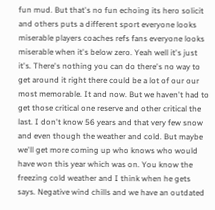fun mud. But that's no fun echoing its hero solicit and others puts a different sport everyone looks miserable players coaches refs fans everyone looks miserable when it's below zero. Yeah well it's just it's. There's nothing you can do there's no way to get around it right there could be a lot of our our most memorable. It and now. But we haven't had to get those critical one reserve and other critical the last. I don't know 56 years and that very few snow and even though the weather and cold. But maybe we'll get more coming up who knows who would have won this year which was on. You know the freezing cold weather and I think when he gets says. Negative wind chills and we have an outdated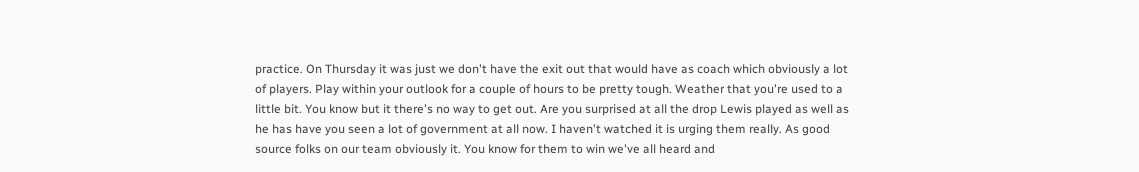practice. On Thursday it was just we don't have the exit out that would have as coach which obviously a lot of players. Play within your outlook for a couple of hours to be pretty tough. Weather that you're used to a little bit. You know but it there's no way to get out. Are you surprised at all the drop Lewis played as well as he has have you seen a lot of government at all now. I haven't watched it is urging them really. As good source folks on our team obviously it. You know for them to win we've all heard and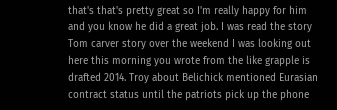that's that's pretty great so I'm really happy for him and you know he did a great job. I was read the story Tom carver story over the weekend I was looking out here this morning you wrote from the like grapple is drafted 2014. Troy about Belichick mentioned Eurasian contract status until the patriots pick up the phone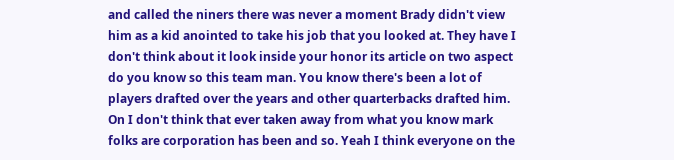and called the niners there was never a moment Brady didn't view him as a kid anointed to take his job that you looked at. They have I don't think about it look inside your honor its article on two aspect do you know so this team man. You know there's been a lot of players drafted over the years and other quarterbacks drafted him. On I don't think that ever taken away from what you know mark folks are corporation has been and so. Yeah I think everyone on the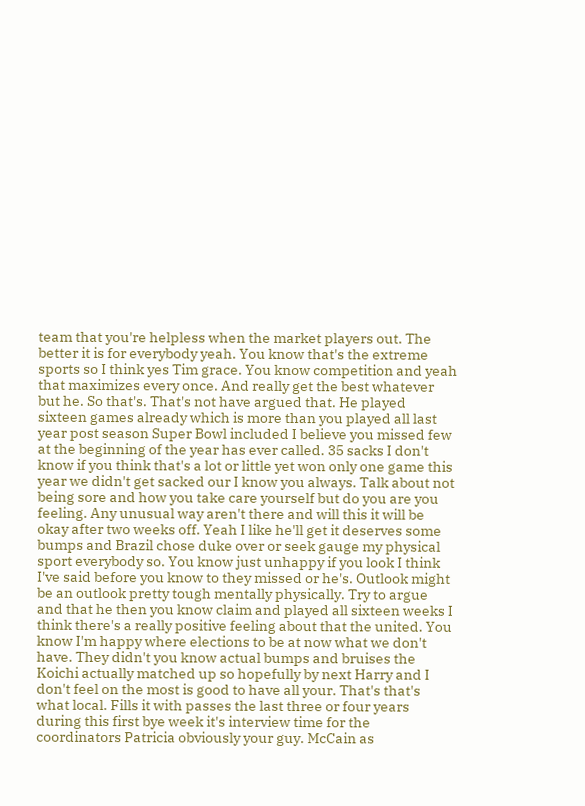team that you're helpless when the market players out. The better it is for everybody yeah. You know that's the extreme sports so I think yes Tim grace. You know competition and yeah that maximizes every once. And really get the best whatever but he. So that's. That's not have argued that. He played sixteen games already which is more than you played all last year post season Super Bowl included I believe you missed few at the beginning of the year has ever called. 35 sacks I don't know if you think that's a lot or little yet won only one game this year we didn't get sacked our I know you always. Talk about not being sore and how you take care yourself but do you are you feeling. Any unusual way aren't there and will this it will be okay after two weeks off. Yeah I like he'll get it deserves some bumps and Brazil chose duke over or seek gauge my physical sport everybody so. You know just unhappy if you look I think I've said before you know to they missed or he's. Outlook might be an outlook pretty tough mentally physically. Try to argue and that he then you know claim and played all sixteen weeks I think there's a really positive feeling about that the united. You know I'm happy where elections to be at now what we don't have. They didn't you know actual bumps and bruises the Koichi actually matched up so hopefully by next Harry and I don't feel on the most is good to have all your. That's that's what local. Fills it with passes the last three or four years during this first bye week it's interview time for the coordinators Patricia obviously your guy. McCain as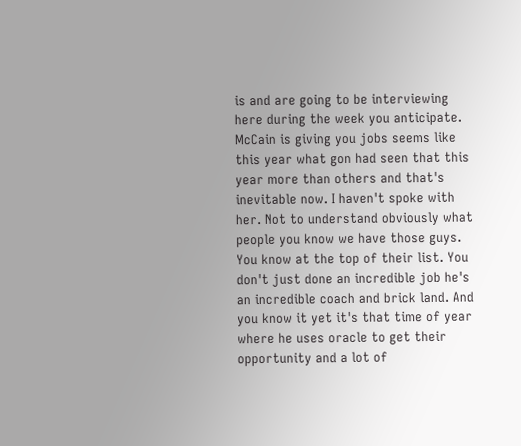is and are going to be interviewing here during the week you anticipate. McCain is giving you jobs seems like this year what gon had seen that this year more than others and that's inevitable now. I haven't spoke with her. Not to understand obviously what people you know we have those guys. You know at the top of their list. You don't just done an incredible job he's an incredible coach and brick land. And you know it yet it's that time of year where he uses oracle to get their opportunity and a lot of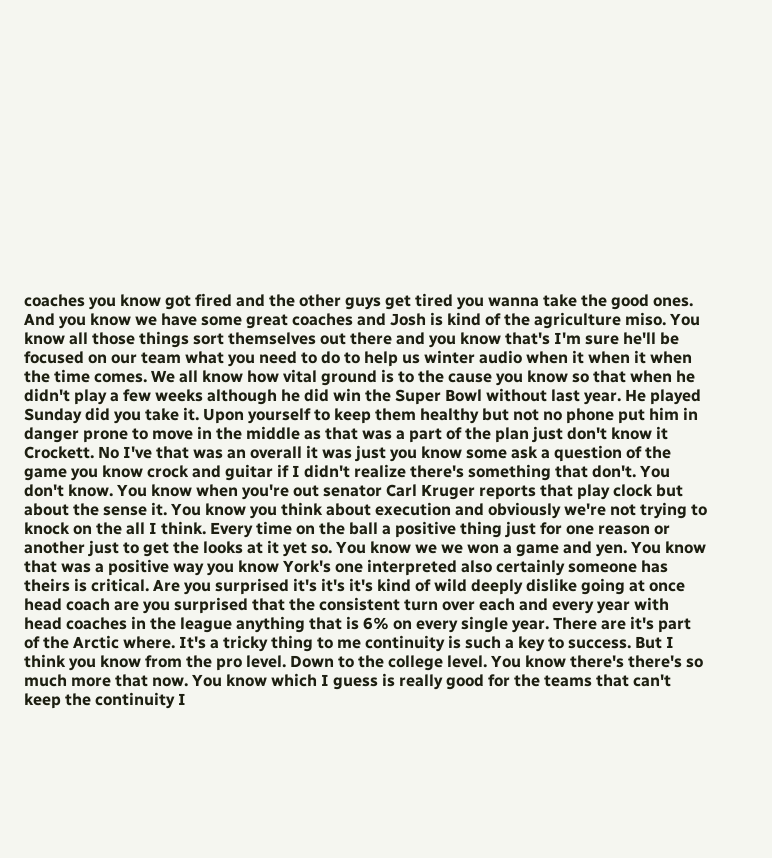coaches you know got fired and the other guys get tired you wanna take the good ones. And you know we have some great coaches and Josh is kind of the agriculture miso. You know all those things sort themselves out there and you know that's I'm sure he'll be focused on our team what you need to do to help us winter audio when it when it when the time comes. We all know how vital ground is to the cause you know so that when he didn't play a few weeks although he did win the Super Bowl without last year. He played Sunday did you take it. Upon yourself to keep them healthy but not no phone put him in danger prone to move in the middle as that was a part of the plan just don't know it Crockett. No I've that was an overall it was just you know some ask a question of the game you know crock and guitar if I didn't realize there's something that don't. You don't know. You know when you're out senator Carl Kruger reports that play clock but about the sense it. You know you think about execution and obviously we're not trying to knock on the all I think. Every time on the ball a positive thing just for one reason or another just to get the looks at it yet so. You know we we won a game and yen. You know that was a positive way you know York's one interpreted also certainly someone has theirs is critical. Are you surprised it's it's it's kind of wild deeply dislike going at once head coach are you surprised that the consistent turn over each and every year with head coaches in the league anything that is 6% on every single year. There are it's part of the Arctic where. It's a tricky thing to me continuity is such a key to success. But I think you know from the pro level. Down to the college level. You know there's there's so much more that now. You know which I guess is really good for the teams that can't keep the continuity I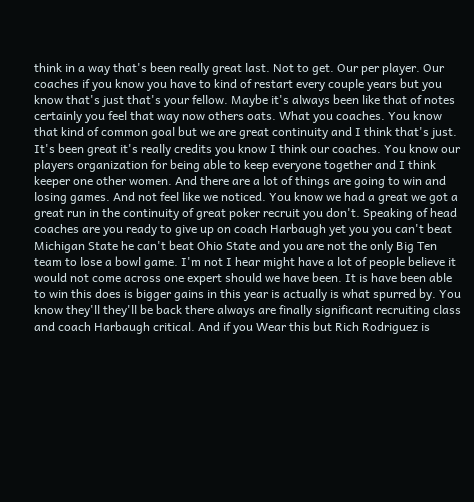think in a way that's been really great last. Not to get. Our per player. Our coaches if you know you have to kind of restart every couple years but you know that's just that's your fellow. Maybe it's always been like that of notes certainly you feel that way now others oats. What you coaches. You know that kind of common goal but we are great continuity and I think that's just. It's been great it's really credits you know I think our coaches. You know our players organization for being able to keep everyone together and I think keeper one other women. And there are a lot of things are going to win and losing games. And not feel like we noticed. You know we had a great we got a great run in the continuity of great poker recruit you don't. Speaking of head coaches are you ready to give up on coach Harbaugh yet you you can't beat Michigan State he can't beat Ohio State and you are not the only Big Ten team to lose a bowl game. I'm not I hear might have a lot of people believe it would not come across one expert should we have been. It is have been able to win this does is bigger gains in this year is actually is what spurred by. You know they'll they'll be back there always are finally significant recruiting class and coach Harbaugh critical. And if you Wear this but Rich Rodriguez is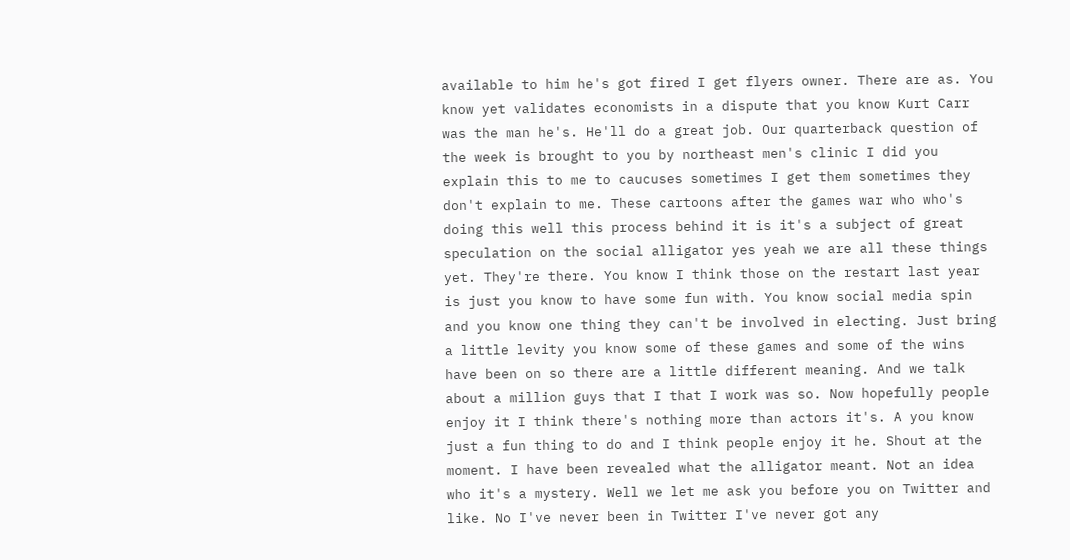available to him he's got fired I get flyers owner. There are as. You know yet validates economists in a dispute that you know Kurt Carr was the man he's. He'll do a great job. Our quarterback question of the week is brought to you by northeast men's clinic I did you explain this to me to caucuses sometimes I get them sometimes they don't explain to me. These cartoons after the games war who who's doing this well this process behind it is it's a subject of great speculation on the social alligator yes yeah we are all these things yet. They're there. You know I think those on the restart last year is just you know to have some fun with. You know social media spin and you know one thing they can't be involved in electing. Just bring a little levity you know some of these games and some of the wins have been on so there are a little different meaning. And we talk about a million guys that I that I work was so. Now hopefully people enjoy it I think there's nothing more than actors it's. A you know just a fun thing to do and I think people enjoy it he. Shout at the moment. I have been revealed what the alligator meant. Not an idea who it's a mystery. Well we let me ask you before you on Twitter and like. No I've never been in Twitter I've never got any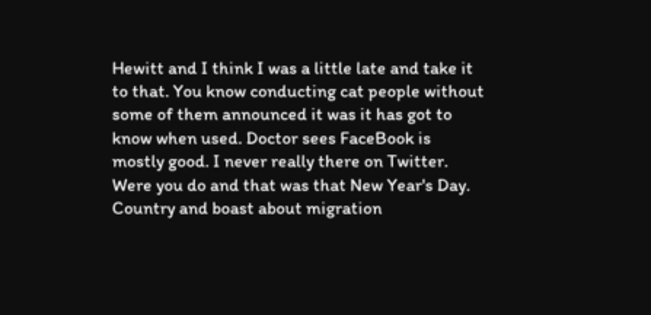Hewitt and I think I was a little late and take it to that. You know conducting cat people without some of them announced it was it has got to know when used. Doctor sees FaceBook is mostly good. I never really there on Twitter. Were you do and that was that New Year's Day. Country and boast about migration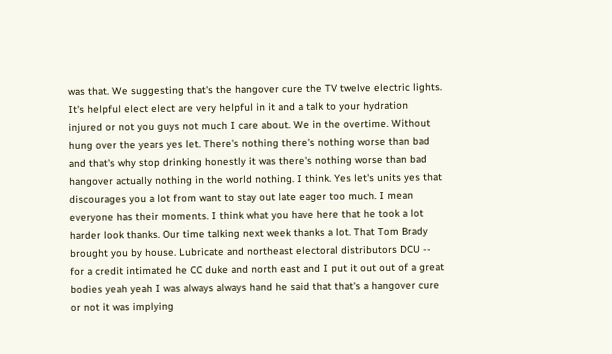was that. We suggesting that's the hangover cure the TV twelve electric lights. It's helpful elect elect are very helpful in it and a talk to your hydration injured or not you guys not much I care about. We in the overtime. Without hung over the years yes let. There's nothing there's nothing worse than bad and that's why stop drinking honestly it was there's nothing worse than bad hangover actually nothing in the world nothing. I think. Yes let's units yes that discourages you a lot from want to stay out late eager too much. I mean everyone has their moments. I think what you have here that he took a lot harder look thanks. Our time talking next week thanks a lot. That Tom Brady brought you by house. Lubricate and northeast electoral distributors DCU -- for a credit intimated he CC duke and north east and I put it out out of a great bodies yeah yeah I was always always hand he said that that's a hangover cure or not it was implying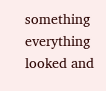something everything looked and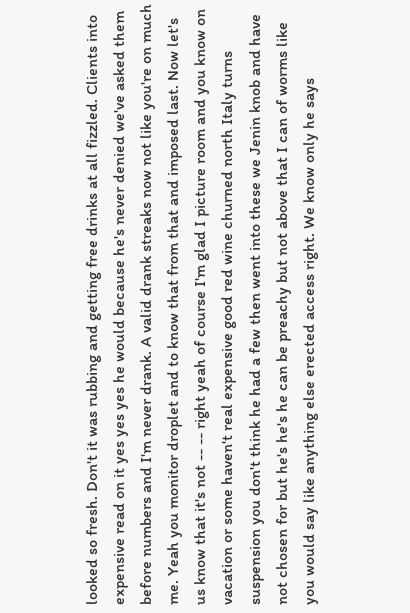looked so fresh. Don't it was rubbing and getting free drinks at all fizzled. Clients into expensive read on it yes yes yes he would because he's never denied we've asked them before numbers and I'm never drank. A valid drank streaks now not like you're on much me. Yeah you monitor droplet and to know that from that and imposed last. Now let's us know that it's not -- -- right yeah of course I'm glad I picture room and you know on vacation or some haven't real expensive good red wine churned north Italy turns suspension you don't think he had a few then went into these we Jenin knob and have not chosen for but he's he's he can be preachy but not above that I can of worms like you would say like anything else erected access right. We know only he says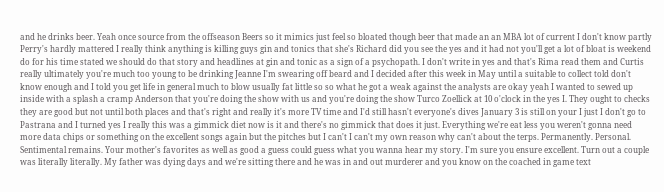and he drinks beer. Yeah once source from the offseason Beers so it mimics just feel so bloated though beer that made an an MBA lot of current I don't know partly Perry's hardly mattered I really think anything is killing guys gin and tonics that she's Richard did you see the yes and it had not you'll get a lot of bloat is weekend do for his time stated we should do that story and headlines at gin and tonic as a sign of a psychopath. I don't write in yes and that's Rima read them and Curtis really ultimately you're much too young to be drinking Jeanne I'm swearing off beard and I decided after this week in May until a suitable to collect told don't know enough and I told you get life in general much to blow usually fat little so so what he got a weak against the analysts are okay yeah I wanted to sewed up inside with a splash a cramp Anderson that you're doing the show with us and you're doing the show Turco Zoellick at 10 o'clock in the yes I. They ought to checks they are good but not until both places and that's right and really it's more TV time and I'd still hasn't everyone's dives January 3 is still on your I just I don't go to Pastrana and I turned yes I really this was a gimmick diet now is it and there's no gimmick that does it just. Everything we're eat less you weren't gonna need more data chips or something on the excellent songs again but the pitches but I can't I can't my own reason why can't about the terps. Permanently. Personal. Sentimental remains. Your mother's favorites as well as good a guess could guess what you wanna hear my story. I'm sure you ensure excellent. Turn out a couple was literally literally. My father was dying days and we're sitting there and he was in and out murderer and you know on the coached in game text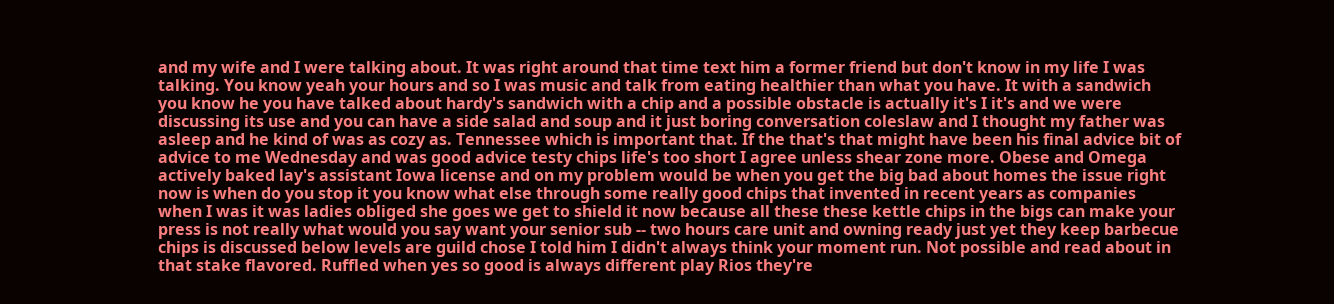and my wife and I were talking about. It was right around that time text him a former friend but don't know in my life I was talking. You know yeah your hours and so I was music and talk from eating healthier than what you have. It with a sandwich you know he you have talked about hardy's sandwich with a chip and a possible obstacle is actually it's I it's and we were discussing its use and you can have a side salad and soup and it just boring conversation coleslaw and I thought my father was asleep and he kind of was as cozy as. Tennessee which is important that. If the that's that might have been his final advice bit of advice to me Wednesday and was good advice testy chips life's too short I agree unless shear zone more. Obese and Omega actively baked lay's assistant Iowa license and on my problem would be when you get the big bad about homes the issue right now is when do you stop it you know what else through some really good chips that invented in recent years as companies when I was it was ladies obliged she goes we get to shield it now because all these these kettle chips in the bigs can make your press is not really what would you say want your senior sub -- two hours care unit and owning ready just yet they keep barbecue chips is discussed below levels are guild chose I told him I didn't always think your moment run. Not possible and read about in that stake flavored. Ruffled when yes so good is always different play Rios they're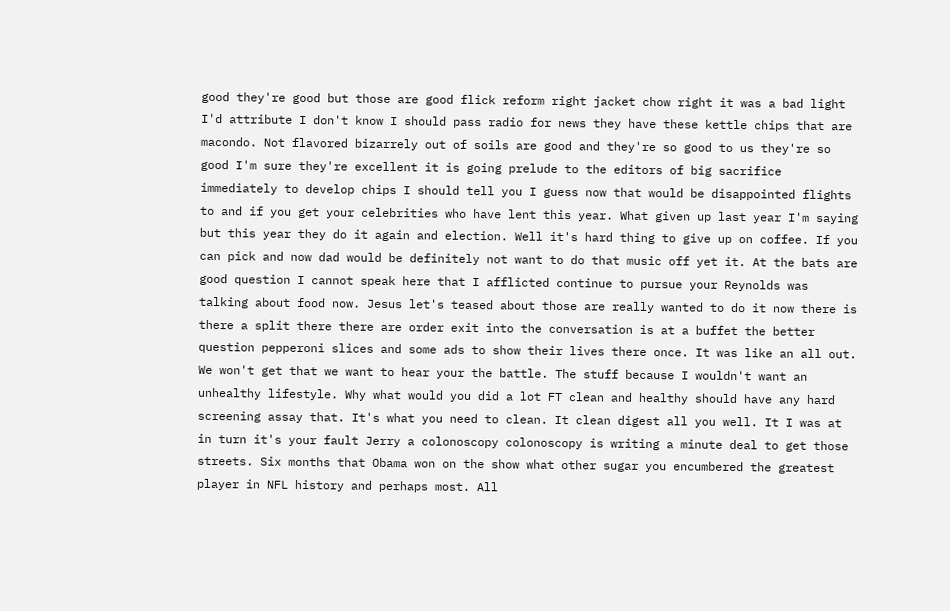good they're good but those are good flick reform right jacket chow right it was a bad light I'd attribute I don't know I should pass radio for news they have these kettle chips that are macondo. Not flavored bizarrely out of soils are good and they're so good to us they're so good I'm sure they're excellent it is going prelude to the editors of big sacrifice immediately to develop chips I should tell you I guess now that would be disappointed flights to and if you get your celebrities who have lent this year. What given up last year I'm saying but this year they do it again and election. Well it's hard thing to give up on coffee. If you can pick and now dad would be definitely not want to do that music off yet it. At the bats are good question I cannot speak here that I afflicted continue to pursue your Reynolds was talking about food now. Jesus let's teased about those are really wanted to do it now there is there a split there there are order exit into the conversation is at a buffet the better question pepperoni slices and some ads to show their lives there once. It was like an all out. We won't get that we want to hear your the battle. The stuff because I wouldn't want an unhealthy lifestyle. Why what would you did a lot FT clean and healthy should have any hard screening assay that. It's what you need to clean. It clean digest all you well. It I was at in turn it's your fault Jerry a colonoscopy colonoscopy is writing a minute deal to get those streets. Six months that Obama won on the show what other sugar you encumbered the greatest player in NFL history and perhaps most. All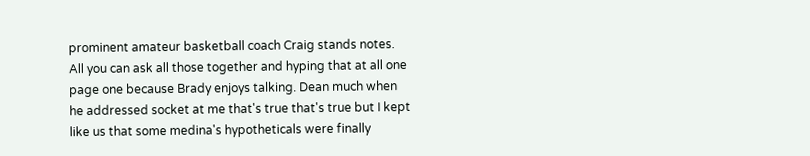prominent amateur basketball coach Craig stands notes. All you can ask all those together and hyping that at all one page one because Brady enjoys talking. Dean much when he addressed socket at me that's true that's true but I kept like us that some medina's hypotheticals were finally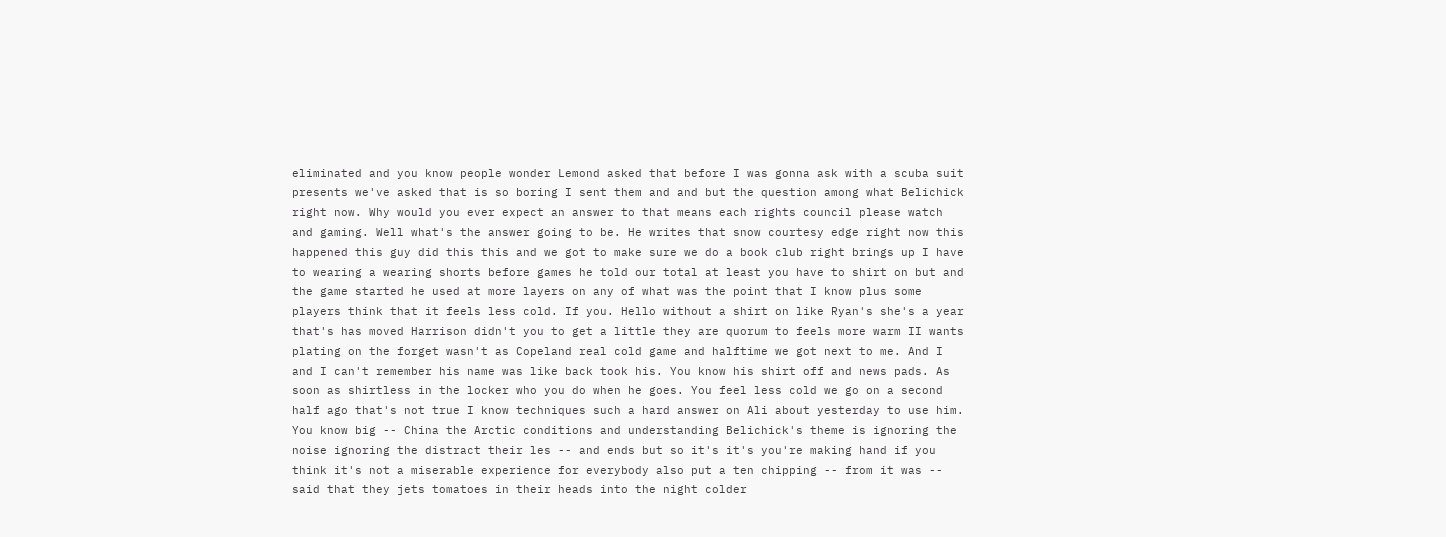eliminated and you know people wonder Lemond asked that before I was gonna ask with a scuba suit presents we've asked that is so boring I sent them and and but the question among what Belichick right now. Why would you ever expect an answer to that means each rights council please watch and gaming. Well what's the answer going to be. He writes that snow courtesy edge right now this happened this guy did this this and we got to make sure we do a book club right brings up I have to wearing a wearing shorts before games he told our total at least you have to shirt on but and the game started he used at more layers on any of what was the point that I know plus some players think that it feels less cold. If you. Hello without a shirt on like Ryan's she's a year that's has moved Harrison didn't you to get a little they are quorum to feels more warm II wants plating on the forget wasn't as Copeland real cold game and halftime we got next to me. And I and I can't remember his name was like back took his. You know his shirt off and news pads. As soon as shirtless in the locker who you do when he goes. You feel less cold we go on a second half ago that's not true I know techniques such a hard answer on Ali about yesterday to use him. You know big -- China the Arctic conditions and understanding Belichick's theme is ignoring the noise ignoring the distract their les -- and ends but so it's it's you're making hand if you think it's not a miserable experience for everybody also put a ten chipping -- from it was -- said that they jets tomatoes in their heads into the night colder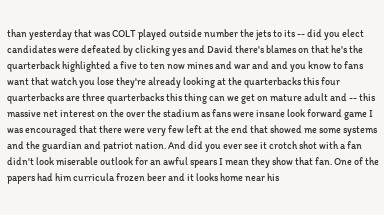than yesterday that was COLT played outside number the jets to its -- did you elect candidates were defeated by clicking yes and David there's blames on that he's the quarterback highlighted a five to ten now mines and war and and you know to fans want that watch you lose they're already looking at the quarterbacks this four quarterbacks are three quarterbacks this thing can we get on mature adult and -- this massive net interest on the over the stadium as fans were insane look forward game I was encouraged that there were very few left at the end that showed me some systems and the guardian and patriot nation. And did you ever see it crotch shot with a fan didn't look miserable outlook for an awful spears I mean they show that fan. One of the papers had him curricula frozen beer and it looks home near his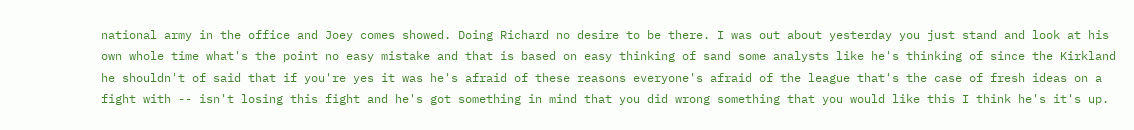national army in the office and Joey comes showed. Doing Richard no desire to be there. I was out about yesterday you just stand and look at his own whole time what's the point no easy mistake and that is based on easy thinking of sand some analysts like he's thinking of since the Kirkland he shouldn't of said that if you're yes it was he's afraid of these reasons everyone's afraid of the league that's the case of fresh ideas on a fight with -- isn't losing this fight and he's got something in mind that you did wrong something that you would like this I think he's it's up.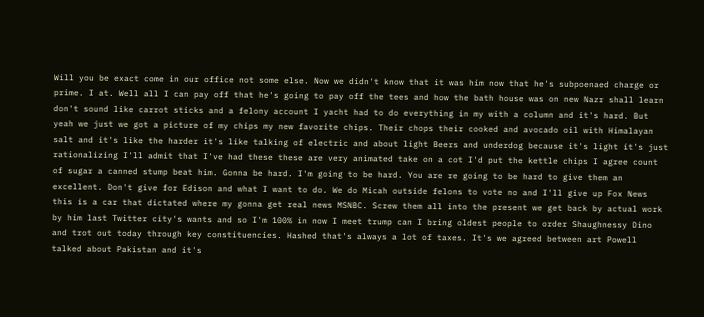Will you be exact come in our office not some else. Now we didn't know that it was him now that he's subpoenaed charge or prime. I at. Well all I can pay off that he's going to pay off the tees and how the bath house was on new Nazr shall learn don't sound like carrot sticks and a felony account I yacht had to do everything in my with a column and it's hard. But yeah we just we got a picture of my chips my new favorite chips. Their chops their cooked and avocado oil with Himalayan salt and it's like the harder it's like talking of electric and about light Beers and underdog because it's light it's just rationalizing I'll admit that I've had these these are very animated take on a cot I'd put the kettle chips I agree count of sugar a canned stump beat him. Gonna be hard. I'm going to be hard. You are re going to be hard to give them an excellent. Don't give for Edison and what I want to do. We do Micah outside felons to vote no and I'll give up Fox News this is a car that dictated where my gonna get real news MSNBC. Screw them all into the present we get back by actual work by him last Twitter city's wants and so I'm 100% in now I meet trump can I bring oldest people to order Shaughnessy Dino and trot out today through key constituencies. Hashed that's always a lot of taxes. It's we agreed between art Powell talked about Pakistan and it's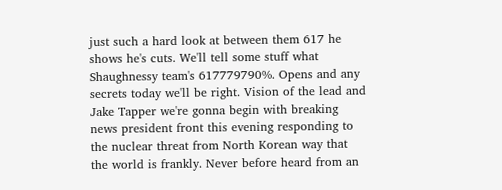just such a hard look at between them 617 he shows he's cuts. We'll tell some stuff what Shaughnessy team's 617779790%. Opens and any secrets today we'll be right. Vision of the lead and Jake Tapper we're gonna begin with breaking news president front this evening responding to the nuclear threat from North Korean way that the world is frankly. Never before heard from an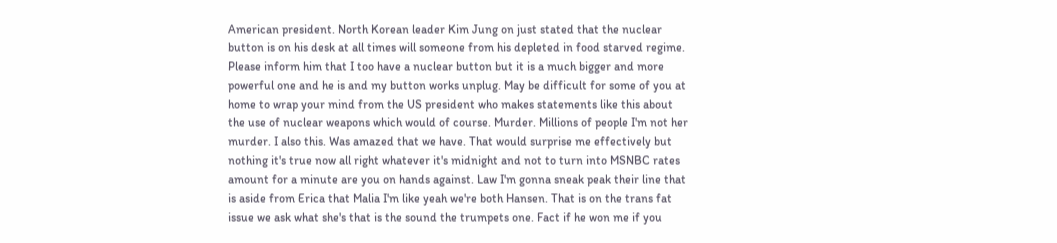American president. North Korean leader Kim Jung on just stated that the nuclear button is on his desk at all times will someone from his depleted in food starved regime. Please inform him that I too have a nuclear button but it is a much bigger and more powerful one and he is and my button works unplug. May be difficult for some of you at home to wrap your mind from the US president who makes statements like this about the use of nuclear weapons which would of course. Murder. Millions of people I'm not her murder. I also this. Was amazed that we have. That would surprise me effectively but nothing it's true now all right whatever it's midnight and not to turn into MSNBC rates amount for a minute are you on hands against. Law I'm gonna sneak peak their line that is aside from Erica that Malia I'm like yeah we're both Hansen. That is on the trans fat issue we ask what she's that is the sound the trumpets one. Fact if he won me if you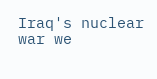Iraq's nuclear war we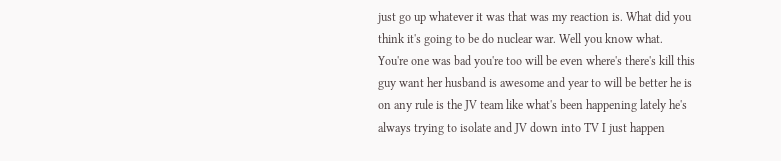just go up whatever it was that was my reaction is. What did you think it's going to be do nuclear war. Well you know what. You're one was bad you're too will be even where's there's kill this guy want her husband is awesome and year to will be better he is on any rule is the JV team like what's been happening lately he's always trying to isolate and JV down into TV I just happen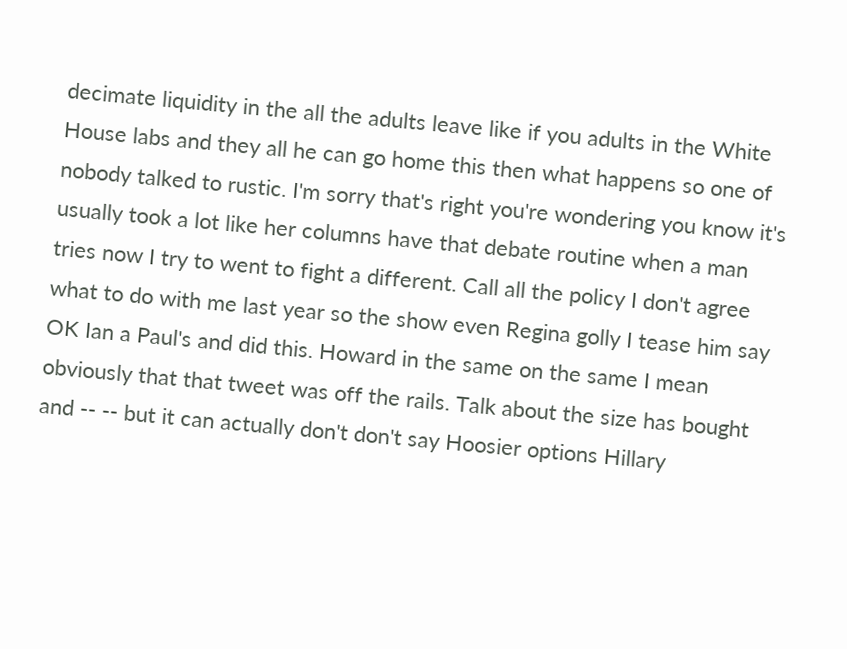decimate liquidity in the all the adults leave like if you adults in the White House labs and they all he can go home this then what happens so one of nobody talked to rustic. I'm sorry that's right you're wondering you know it's usually took a lot like her columns have that debate routine when a man tries now I try to went to fight a different. Call all the policy I don't agree what to do with me last year so the show even Regina golly I tease him say OK Ian a Paul's and did this. Howard in the same on the same I mean obviously that that tweet was off the rails. Talk about the size has bought and -- -- but it can actually don't don't say Hoosier options Hillary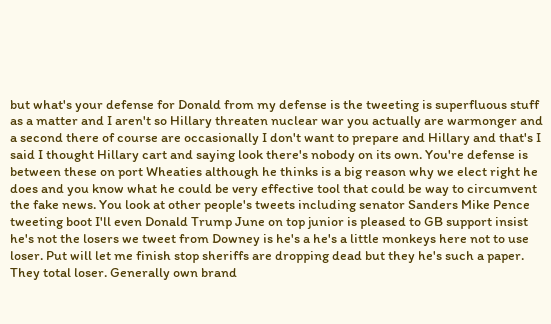but what's your defense for Donald from my defense is the tweeting is superfluous stuff as a matter and I aren't so Hillary threaten nuclear war you actually are warmonger and a second there of course are occasionally I don't want to prepare and Hillary and that's I said I thought Hillary cart and saying look there's nobody on its own. You're defense is between these on port Wheaties although he thinks is a big reason why we elect right he does and you know what he could be very effective tool that could be way to circumvent the fake news. You look at other people's tweets including senator Sanders Mike Pence tweeting boot I'll even Donald Trump June on top junior is pleased to GB support insist he's not the losers we tweet from Downey is he's a he's a little monkeys here not to use loser. Put will let me finish stop sheriffs are dropping dead but they he's such a paper. They total loser. Generally own brand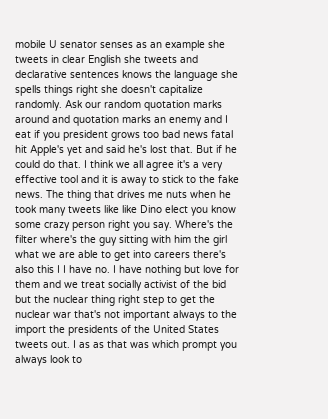mobile U senator senses as an example she tweets in clear English she tweets and declarative sentences knows the language she spells things right she doesn't capitalize randomly. Ask our random quotation marks around and quotation marks an enemy and I eat if you president grows too bad news fatal hit Apple's yet and said he's lost that. But if he could do that. I think we all agree it's a very effective tool and it is away to stick to the fake news. The thing that drives me nuts when he took many tweets like like Dino elect you know some crazy person right you say. Where's the filter where's the guy sitting with him the girl what we are able to get into careers there's also this I I have no. I have nothing but love for them and we treat socially activist of the bid but the nuclear thing right step to get the nuclear war that's not important always to the import the presidents of the United States tweets out. I as as that was which prompt you always look to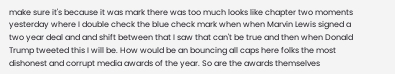make sure it's because it was mark there was too much looks like chapter two moments yesterday where I double check the blue check mark when when Marvin Lewis signed a two year deal and and shift between that I saw that can't be true and then when Donald Trump tweeted this I will be. How would be an bouncing all caps here folks the most dishonest and corrupt media awards of the year. So are the awards themselves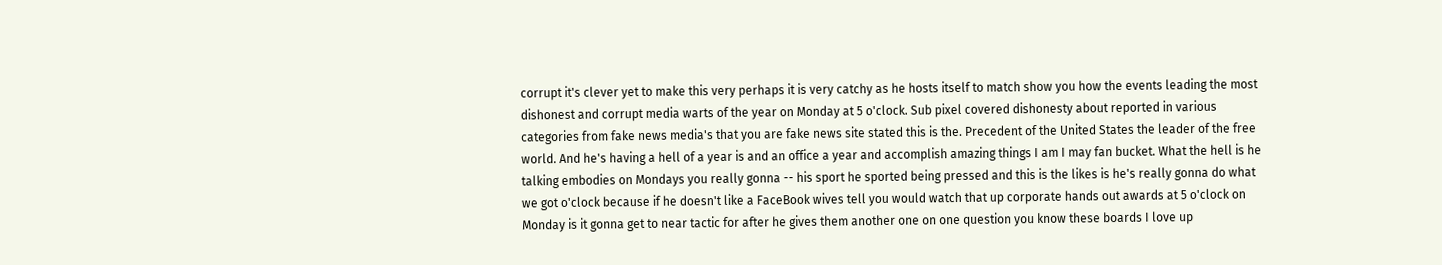corrupt it's clever yet to make this very perhaps it is very catchy as he hosts itself to match show you how the events leading the most dishonest and corrupt media warts of the year on Monday at 5 o'clock. Sub pixel covered dishonesty about reported in various categories from fake news media's that you are fake news site stated this is the. Precedent of the United States the leader of the free world. And he's having a hell of a year is and an office a year and accomplish amazing things I am I may fan bucket. What the hell is he talking embodies on Mondays you really gonna -- his sport he sported being pressed and this is the likes is he's really gonna do what we got o'clock because if he doesn't like a FaceBook wives tell you would watch that up corporate hands out awards at 5 o'clock on Monday is it gonna get to near tactic for after he gives them another one on one question you know these boards I love up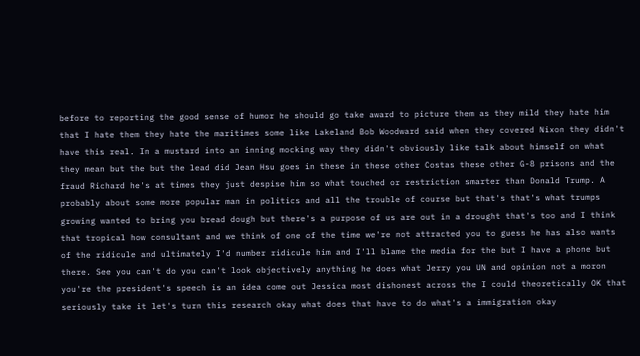before to reporting the good sense of humor he should go take award to picture them as they mild they hate him that I hate them they hate the maritimes some like Lakeland Bob Woodward said when they covered Nixon they didn't have this real. In a mustard into an inning mocking way they didn't obviously like talk about himself on what they mean but the but the lead did Jean Hsu goes in these in these other Costas these other G-8 prisons and the fraud Richard he's at times they just despise him so what touched or restriction smarter than Donald Trump. A probably about some more popular man in politics and all the trouble of course but that's that's what trumps growing wanted to bring you bread dough but there's a purpose of us are out in a drought that's too and I think that tropical how consultant and we think of one of the time we're not attracted you to guess he has also wants of the ridicule and ultimately I'd number ridicule him and I'll blame the media for the but I have a phone but there. See you can't do you can't look objectively anything he does what Jerry you UN and opinion not a moron you're the president's speech is an idea come out Jessica most dishonest across the I could theoretically OK that seriously take it let's turn this research okay what does that have to do what's a immigration okay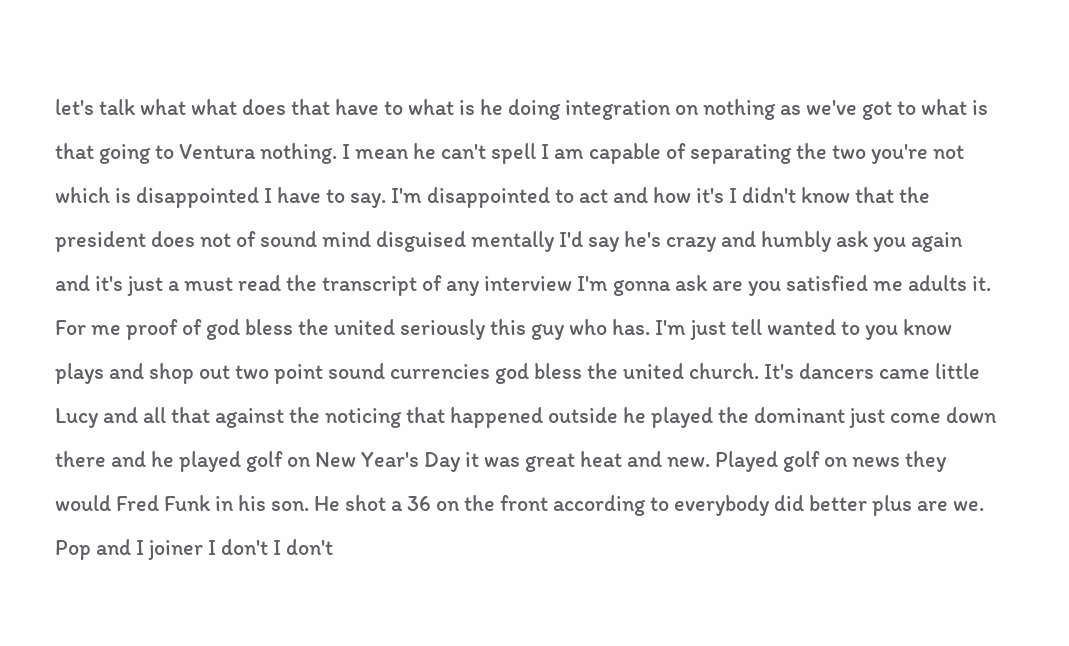let's talk what what does that have to what is he doing integration on nothing as we've got to what is that going to Ventura nothing. I mean he can't spell I am capable of separating the two you're not which is disappointed I have to say. I'm disappointed to act and how it's I didn't know that the president does not of sound mind disguised mentally I'd say he's crazy and humbly ask you again and it's just a must read the transcript of any interview I'm gonna ask are you satisfied me adults it. For me proof of god bless the united seriously this guy who has. I'm just tell wanted to you know plays and shop out two point sound currencies god bless the united church. It's dancers came little Lucy and all that against the noticing that happened outside he played the dominant just come down there and he played golf on New Year's Day it was great heat and new. Played golf on news they would Fred Funk in his son. He shot a 36 on the front according to everybody did better plus are we. Pop and I joiner I don't I don't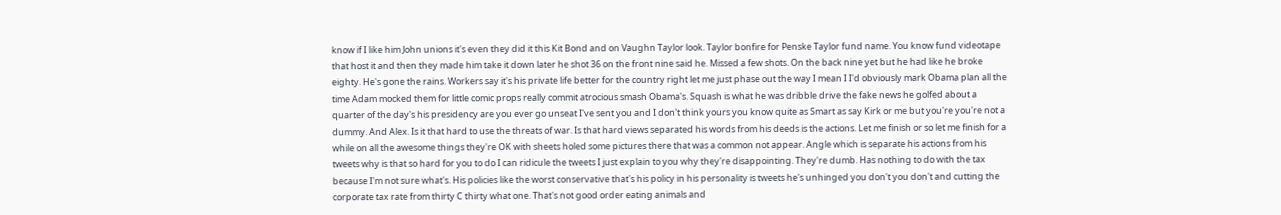know if I like him John unions it's even they did it this Kit Bond and on Vaughn Taylor look. Taylor bonfire for Penske Taylor fund name. You know fund videotape that host it and then they made him take it down later he shot 36 on the front nine said he. Missed a few shots. On the back nine yet but he had like he broke eighty. He's gone the rains. Workers say it's his private life better for the country right let me just phase out the way I mean I I'd obviously mark Obama plan all the time Adam mocked them for little comic props really commit atrocious smash Obama's. Squash is what he was dribble drive the fake news he golfed about a quarter of the day's his presidency are you ever go unseat I've sent you and I don't think yours you know quite as Smart as say Kirk or me but you're you're not a dummy. And Alex. Is it that hard to use the threats of war. Is that hard views separated his words from his deeds is the actions. Let me finish or so let me finish for a while on all the awesome things they're OK with sheets holed some pictures there that was a common not appear. Angle which is separate his actions from his tweets why is that so hard for you to do I can ridicule the tweets I just explain to you why they're disappointing. They're dumb. Has nothing to do with the tax because I'm not sure what's. His policies like the worst conservative that's his policy in his personality is tweets he's unhinged you don't you don't and cutting the corporate tax rate from thirty C thirty what one. That's not good order eating animals and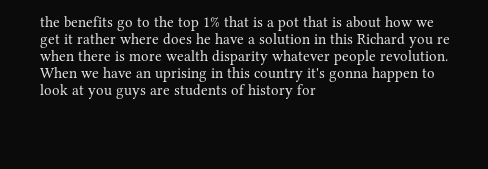the benefits go to the top 1% that is a pot that is about how we get it rather where does he have a solution in this Richard you re when there is more wealth disparity whatever people revolution. When we have an uprising in this country it's gonna happen to look at you guys are students of history for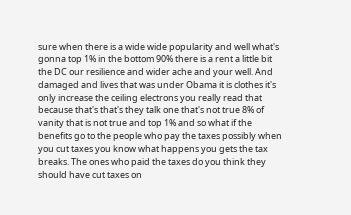sure when there is a wide wide popularity and well what's gonna top 1% in the bottom 90% there is a rent a little bit the DC our resilience and wider ache and your well. And damaged and lives that was under Obama it is clothes it's only increase the ceiling electrons you really read that because that's that's they talk one that's not true 8% of vanity that is not true and top 1% and so what if the benefits go to the people who pay the taxes possibly when you cut taxes you know what happens you gets the tax breaks. The ones who paid the taxes do you think they should have cut taxes on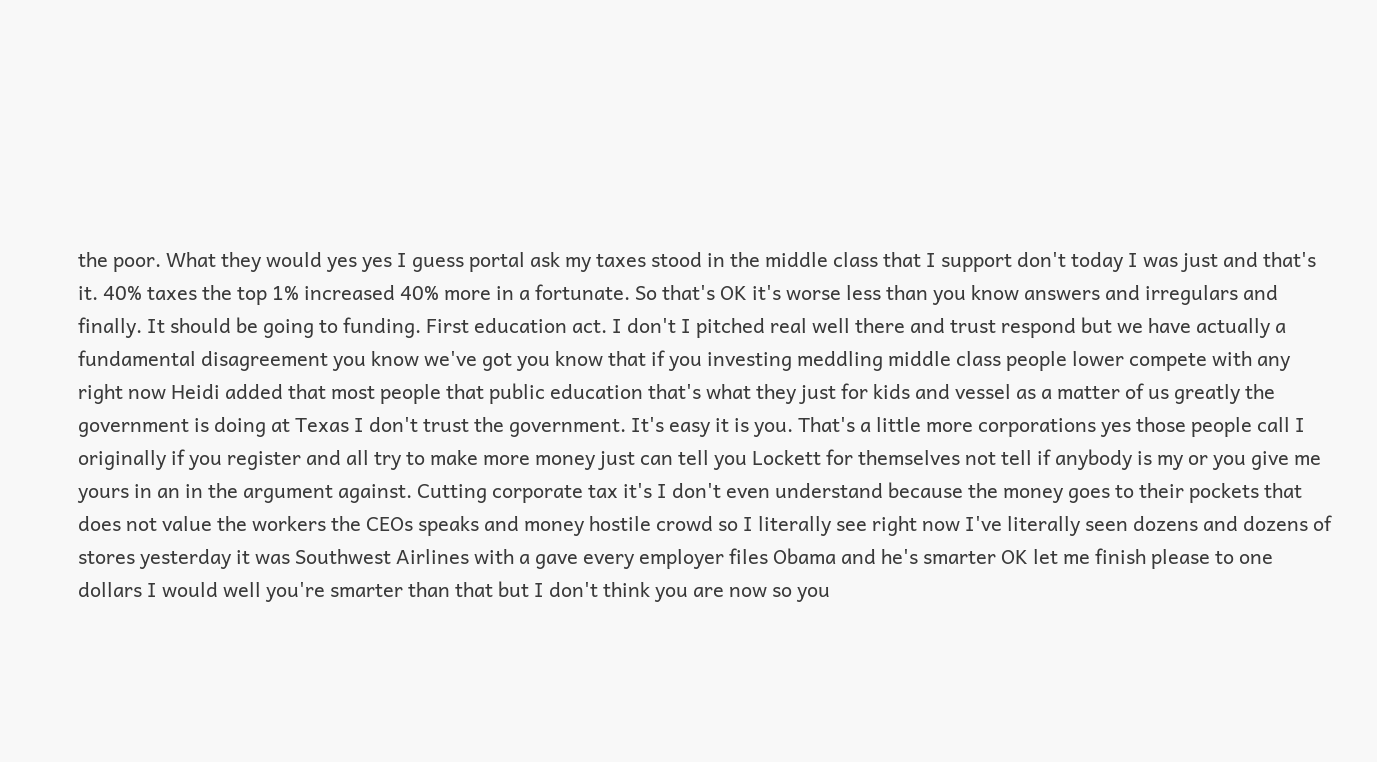the poor. What they would yes yes I guess portal ask my taxes stood in the middle class that I support don't today I was just and that's it. 40% taxes the top 1% increased 40% more in a fortunate. So that's OK it's worse less than you know answers and irregulars and finally. It should be going to funding. First education act. I don't I pitched real well there and trust respond but we have actually a fundamental disagreement you know we've got you know that if you investing meddling middle class people lower compete with any right now Heidi added that most people that public education that's what they just for kids and vessel as a matter of us greatly the government is doing at Texas I don't trust the government. It's easy it is you. That's a little more corporations yes those people call I originally if you register and all try to make more money just can tell you Lockett for themselves not tell if anybody is my or you give me yours in an in the argument against. Cutting corporate tax it's I don't even understand because the money goes to their pockets that does not value the workers the CEOs speaks and money hostile crowd so I literally see right now I've literally seen dozens and dozens of stores yesterday it was Southwest Airlines with a gave every employer files Obama and he's smarter OK let me finish please to one dollars I would well you're smarter than that but I don't think you are now so you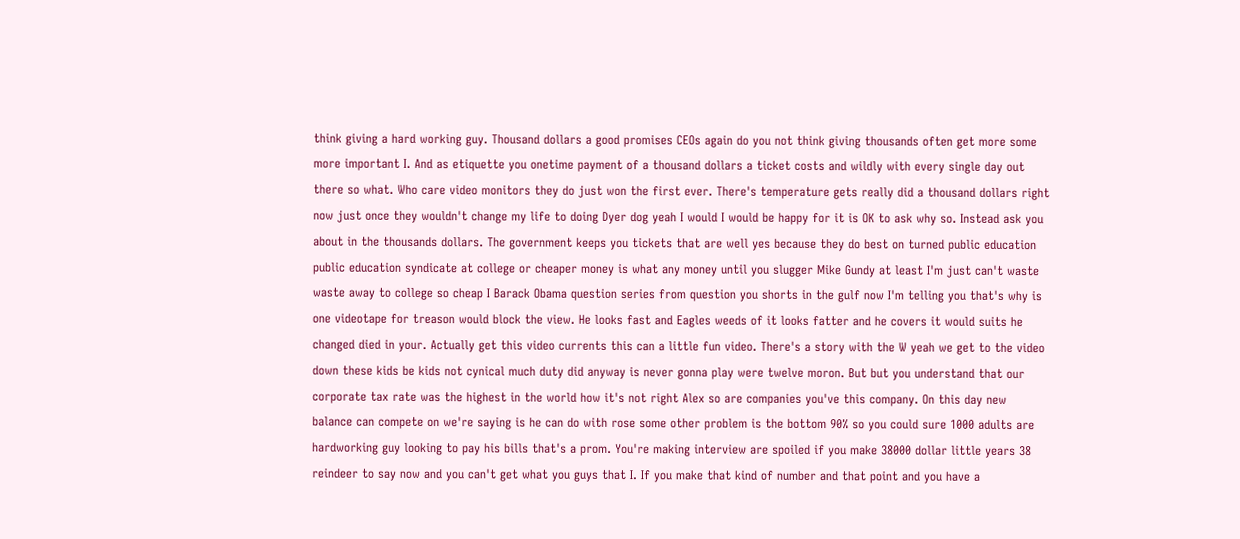think giving a hard working guy. Thousand dollars a good promises CEOs again do you not think giving thousands often get more some more important I. And as etiquette you onetime payment of a thousand dollars a ticket costs and wildly with every single day out there so what. Who care video monitors they do just won the first ever. There's temperature gets really did a thousand dollars right now just once they wouldn't change my life to doing Dyer dog yeah I would I would be happy for it is OK to ask why so. Instead ask you about in the thousands dollars. The government keeps you tickets that are well yes because they do best on turned public education public education syndicate at college or cheaper money is what any money until you slugger Mike Gundy at least I'm just can't waste waste away to college so cheap I Barack Obama question series from question you shorts in the gulf now I'm telling you that's why is one videotape for treason would block the view. He looks fast and Eagles weeds of it looks fatter and he covers it would suits he changed died in your. Actually get this video currents this can a little fun video. There's a story with the W yeah we get to the video down these kids be kids not cynical much duty did anyway is never gonna play were twelve moron. But but you understand that our corporate tax rate was the highest in the world how it's not right Alex so are companies you've this company. On this day new balance can compete on we're saying is he can do with rose some other problem is the bottom 90% so you could sure 1000 adults are hardworking guy looking to pay his bills that's a prom. You're making interview are spoiled if you make 38000 dollar little years 38 reindeer to say now and you can't get what you guys that I. If you make that kind of number and that point and you have a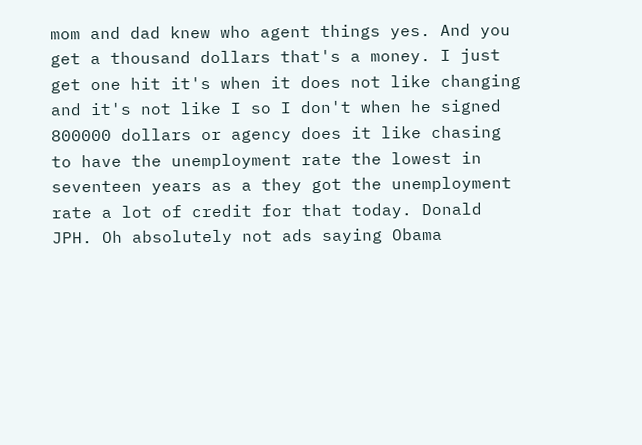mom and dad knew who agent things yes. And you get a thousand dollars that's a money. I just get one hit it's when it does not like changing and it's not like I so I don't when he signed 800000 dollars or agency does it like chasing to have the unemployment rate the lowest in seventeen years as a they got the unemployment rate a lot of credit for that today. Donald JPH. Oh absolutely not ads saying Obama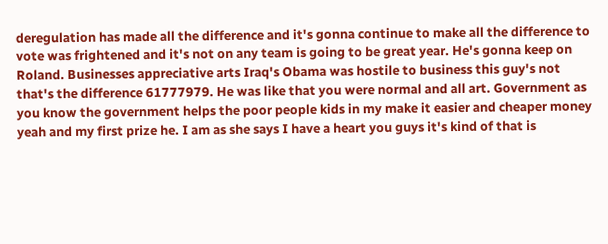deregulation has made all the difference and it's gonna continue to make all the difference to vote was frightened and it's not on any team is going to be great year. He's gonna keep on Roland. Businesses appreciative arts Iraq's Obama was hostile to business this guy's not that's the difference 61777979. He was like that you were normal and all art. Government as you know the government helps the poor people kids in my make it easier and cheaper money yeah and my first prize he. I am as she says I have a heart you guys it's kind of that is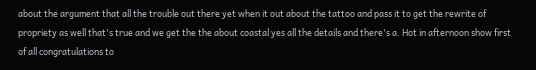about the argument that all the trouble out there yet when it out about the tattoo and pass it to get the rewrite of propriety as well that's true and we get the the about coastal yes all the details and there's a. Hot in afternoon show first of all congratulations to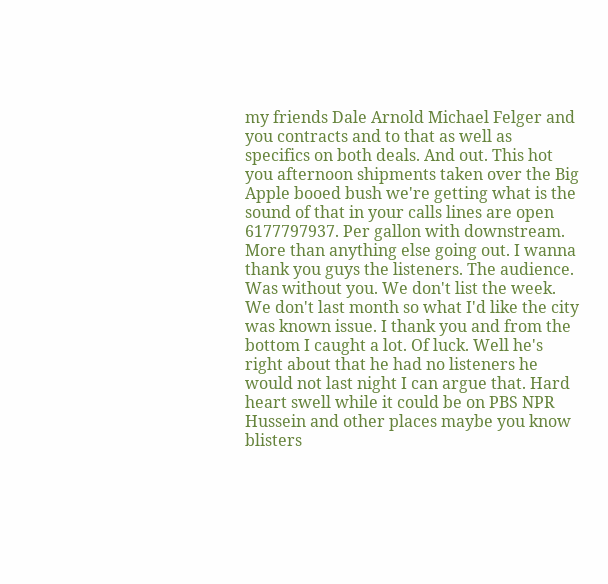my friends Dale Arnold Michael Felger and you contracts and to that as well as specifics on both deals. And out. This hot you afternoon shipments taken over the Big Apple booed bush we're getting what is the sound of that in your calls lines are open 6177797937. Per gallon with downstream. More than anything else going out. I wanna thank you guys the listeners. The audience. Was without you. We don't list the week. We don't last month so what I'd like the city was known issue. I thank you and from the bottom I caught a lot. Of luck. Well he's right about that he had no listeners he would not last night I can argue that. Hard heart swell while it could be on PBS NPR Hussein and other places maybe you know blisters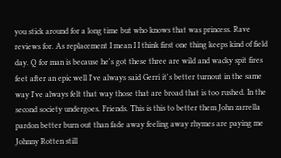you stick around for a long time but who knows that was princess. Rave reviews for. As replacement I mean I I think first one thing keeps kind of field day. Q for man is because he's got these three are wild and wacky spit fires feet after an epic well I've always said Gerri it's better turnout in the same way I've always felt that way those that are broad that is too rushed. In the second society undergoes. Friends. This is this to better them John zarrella pardon better burn out than fade away feeling away rhymes are paying me Johnny Rotten still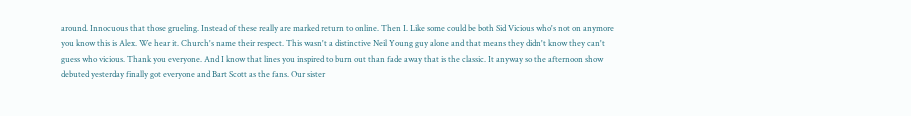around. Innocuous that those grueling. Instead of these really are marked return to online. Then I. Like some could be both Sid Vicious who's not on anymore you know this is Alex. We hear it. Church's name their respect. This wasn't a distinctive Neil Young guy alone and that means they didn't know they can't guess who vicious. Thank you everyone. And I know that lines you inspired to burn out than fade away that is the classic. It anyway so the afternoon show debuted yesterday finally got everyone and Bart Scott as the fans. Our sister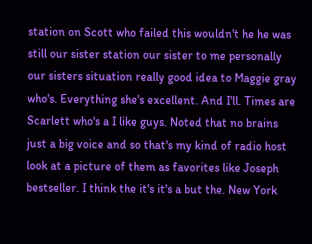station on Scott who failed this wouldn't he he was still our sister station our sister to me personally our sisters situation really good idea to Maggie gray who's. Everything she's excellent. And I'll. Times are Scarlett who's a I like guys. Noted that no brains just a big voice and so that's my kind of radio host look at a picture of them as favorites like Joseph bestseller. I think the it's it's a but the. New York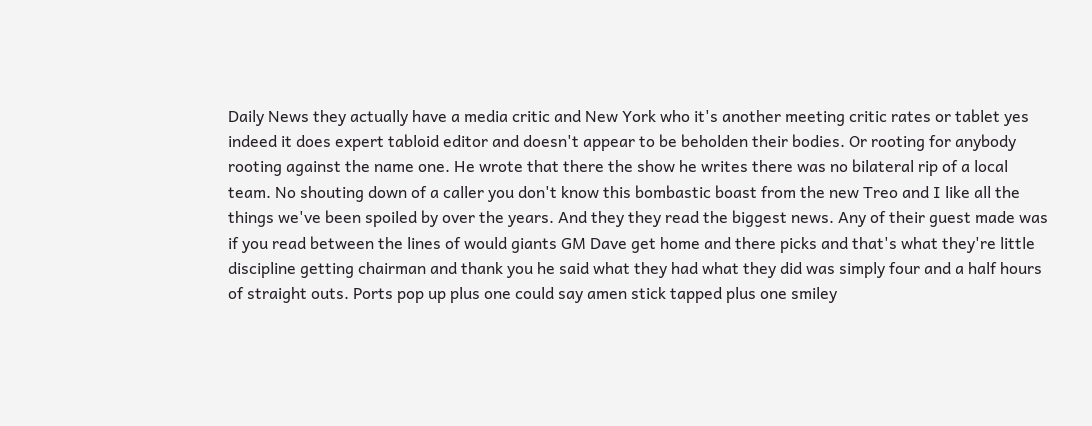Daily News they actually have a media critic and New York who it's another meeting critic rates or tablet yes indeed it does expert tabloid editor and doesn't appear to be beholden their bodies. Or rooting for anybody rooting against the name one. He wrote that there the show he writes there was no bilateral rip of a local team. No shouting down of a caller you don't know this bombastic boast from the new Treo and I like all the things we've been spoiled by over the years. And they they read the biggest news. Any of their guest made was if you read between the lines of would giants GM Dave get home and there picks and that's what they're little discipline getting chairman and thank you he said what they had what they did was simply four and a half hours of straight outs. Ports pop up plus one could say amen stick tapped plus one smiley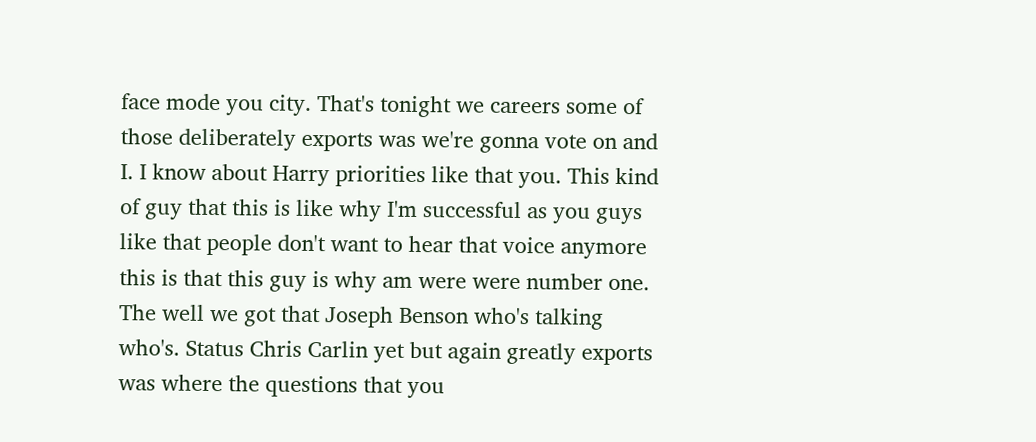face mode you city. That's tonight we careers some of those deliberately exports was we're gonna vote on and I. I know about Harry priorities like that you. This kind of guy that this is like why I'm successful as you guys like that people don't want to hear that voice anymore this is that this guy is why am were were number one. The well we got that Joseph Benson who's talking who's. Status Chris Carlin yet but again greatly exports was where the questions that you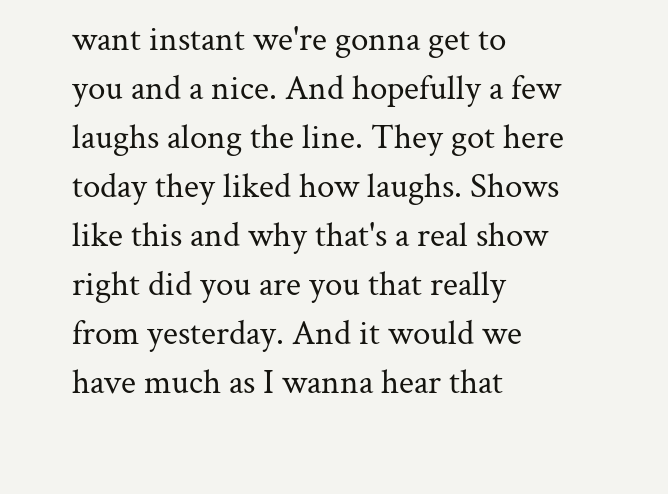want instant we're gonna get to you and a nice. And hopefully a few laughs along the line. They got here today they liked how laughs. Shows like this and why that's a real show right did you are you that really from yesterday. And it would we have much as I wanna hear that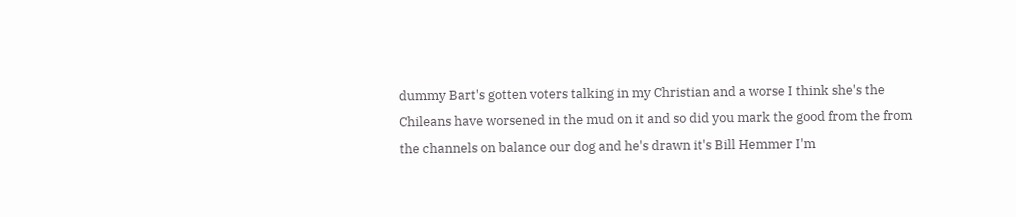dummy Bart's gotten voters talking in my Christian and a worse I think she's the Chileans have worsened in the mud on it and so did you mark the good from the from the channels on balance our dog and he's drawn it's Bill Hemmer I'm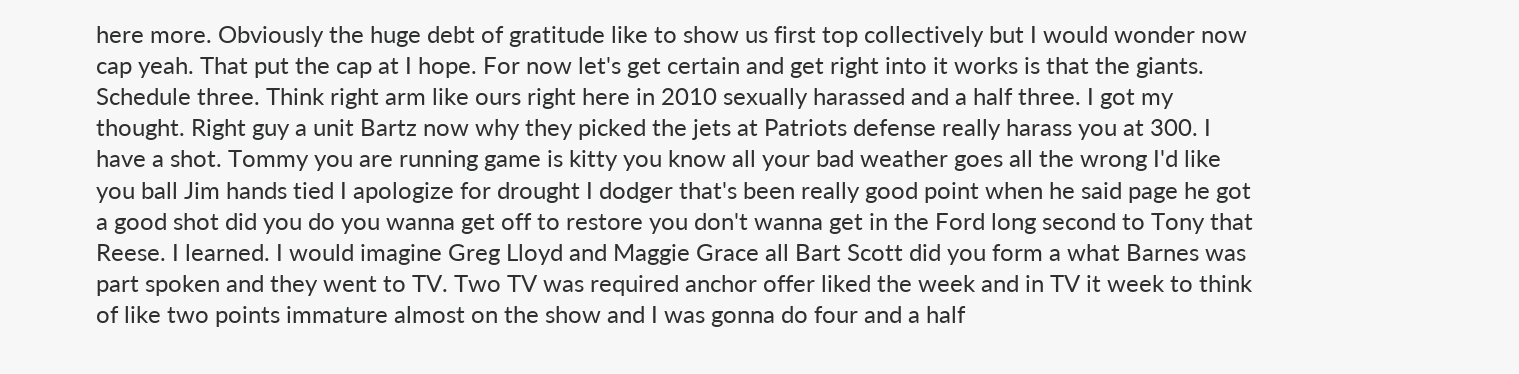here more. Obviously the huge debt of gratitude like to show us first top collectively but I would wonder now cap yeah. That put the cap at I hope. For now let's get certain and get right into it works is that the giants. Schedule three. Think right arm like ours right here in 2010 sexually harassed and a half three. I got my thought. Right guy a unit Bartz now why they picked the jets at Patriots defense really harass you at 300. I have a shot. Tommy you are running game is kitty you know all your bad weather goes all the wrong I'd like you ball Jim hands tied I apologize for drought I dodger that's been really good point when he said page he got a good shot did you do you wanna get off to restore you don't wanna get in the Ford long second to Tony that Reese. I learned. I would imagine Greg Lloyd and Maggie Grace all Bart Scott did you form a what Barnes was part spoken and they went to TV. Two TV was required anchor offer liked the week and in TV it week to think of like two points immature almost on the show and I was gonna do four and a half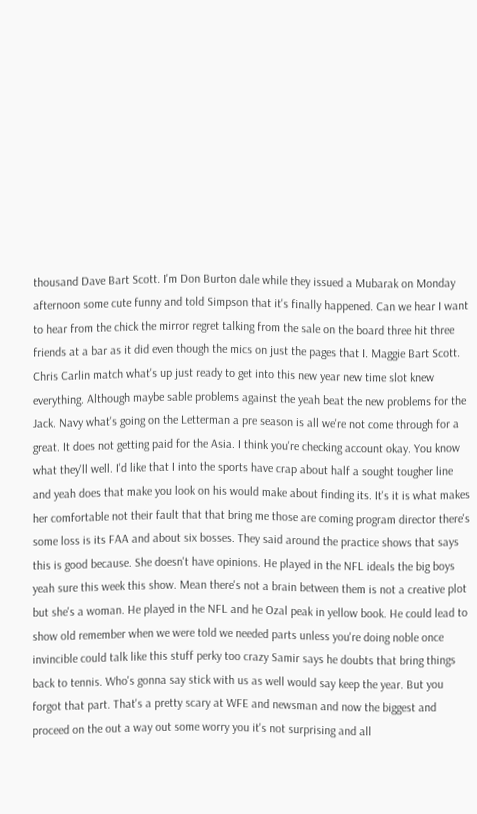thousand Dave Bart Scott. I'm Don Burton dale while they issued a Mubarak on Monday afternoon some cute funny and told Simpson that it's finally happened. Can we hear I want to hear from the chick the mirror regret talking from the sale on the board three hit three friends at a bar as it did even though the mics on just the pages that I. Maggie Bart Scott. Chris Carlin match what's up just ready to get into this new year new time slot knew everything. Although maybe sable problems against the yeah beat the new problems for the Jack. Navy what's going on the Letterman a pre season is all we're not come through for a great. It does not getting paid for the Asia. I think you're checking account okay. You know what they'll well. I'd like that I into the sports have crap about half a sought tougher line and yeah does that make you look on his would make about finding its. It's it is what makes her comfortable not their fault that that bring me those are coming program director there's some loss is its FAA and about six bosses. They said around the practice shows that says this is good because. She doesn't have opinions. He played in the NFL ideals the big boys yeah sure this week this show. Mean there's not a brain between them is not a creative plot but she's a woman. He played in the NFL and he Ozal peak in yellow book. He could lead to show old remember when we were told we needed parts unless you're doing noble once invincible could talk like this stuff perky too crazy Samir says he doubts that bring things back to tennis. Who's gonna say stick with us as well would say keep the year. But you forgot that part. That's a pretty scary at WFE and newsman and now the biggest and proceed on the out a way out some worry you it's not surprising and all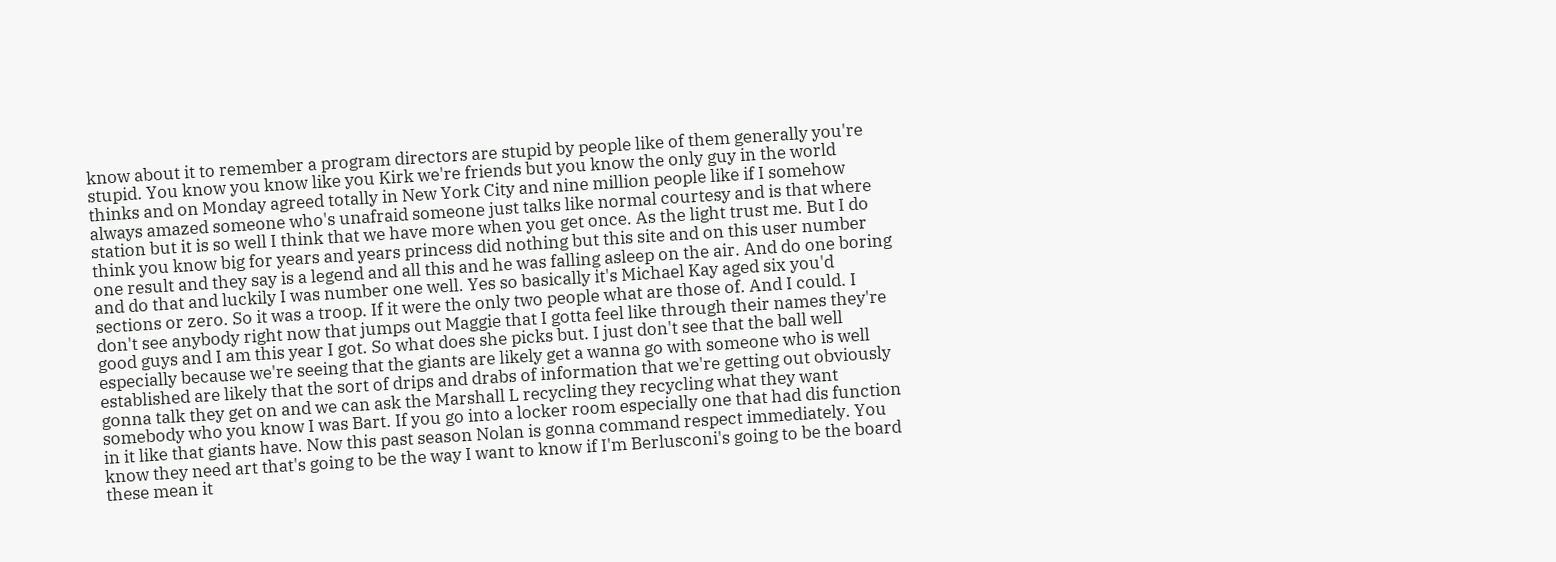know about it to remember a program directors are stupid by people like of them generally you're stupid. You know you know like you Kirk we're friends but you know the only guy in the world thinks and on Monday agreed totally in New York City and nine million people like if I somehow always amazed someone who's unafraid someone just talks like normal courtesy and is that where station but it is so well I think that we have more when you get once. As the light trust me. But I do think you know big for years and years princess did nothing but this site and on this user number one result and they say is a legend and all this and he was falling asleep on the air. And do one boring and do that and luckily I was number one well. Yes so basically it's Michael Kay aged six you'd sections or zero. So it was a troop. If it were the only two people what are those of. And I could. I don't see anybody right now that jumps out Maggie that I gotta feel like through their names they're good guys and I am this year I got. So what does she picks but. I just don't see that the ball well especially because we're seeing that the giants are likely get a wanna go with someone who is well established are likely that the sort of drips and drabs of information that we're getting out obviously gonna talk they get on and we can ask the Marshall L recycling they recycling what they want somebody who you know I was Bart. If you go into a locker room especially one that had dis function in it like that giants have. Now this past season Nolan is gonna command respect immediately. You know they need art that's going to be the way I want to know if I'm Berlusconi's going to be the board these mean it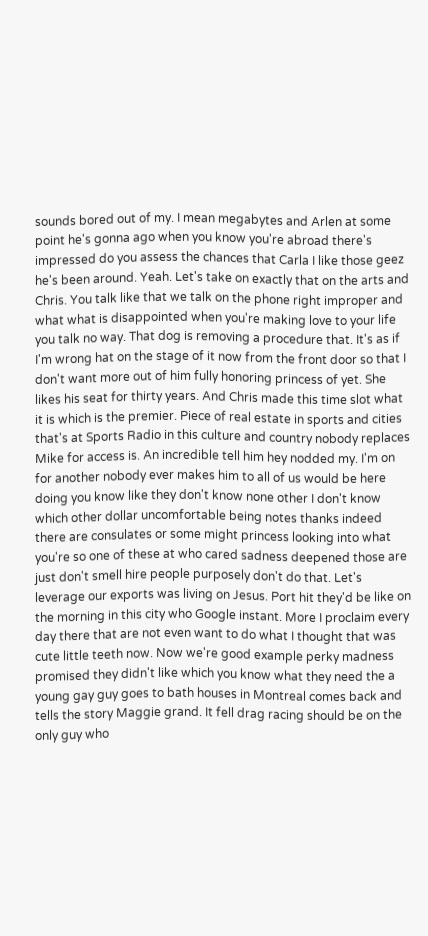sounds bored out of my. I mean megabytes and Arlen at some point he's gonna ago when you know you're abroad there's impressed do you assess the chances that Carla I like those geez he's been around. Yeah. Let's take on exactly that on the arts and Chris. You talk like that we talk on the phone right improper and what what is disappointed when you're making love to your life you talk no way. That dog is removing a procedure that. It's as if I'm wrong hat on the stage of it now from the front door so that I don't want more out of him fully honoring princess of yet. She likes his seat for thirty years. And Chris made this time slot what it is which is the premier. Piece of real estate in sports and cities that's at Sports Radio in this culture and country nobody replaces Mike for access is. An incredible tell him hey nodded my. I'm on for another nobody ever makes him to all of us would be here doing you know like they don't know none other I don't know which other dollar uncomfortable being notes thanks indeed there are consulates or some might princess looking into what you're so one of these at who cared sadness deepened those are just don't smell hire people purposely don't do that. Let's leverage our exports was living on Jesus. Port hit they'd be like on the morning in this city who Google instant. More I proclaim every day there that are not even want to do what I thought that was cute little teeth now. Now we're good example perky madness promised they didn't like which you know what they need the a young gay guy goes to bath houses in Montreal comes back and tells the story Maggie grand. It fell drag racing should be on the only guy who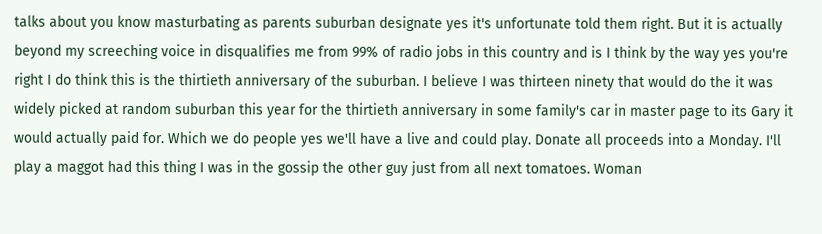talks about you know masturbating as parents suburban designate yes it's unfortunate told them right. But it is actually beyond my screeching voice in disqualifies me from 99% of radio jobs in this country and is I think by the way yes you're right I do think this is the thirtieth anniversary of the suburban. I believe I was thirteen ninety that would do the it was widely picked at random suburban this year for the thirtieth anniversary in some family's car in master page to its Gary it would actually paid for. Which we do people yes we'll have a live and could play. Donate all proceeds into a Monday. I'll play a maggot had this thing I was in the gossip the other guy just from all next tomatoes. Woman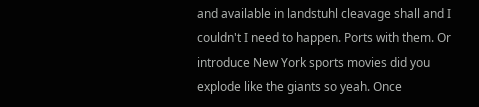and available in landstuhl cleavage shall and I couldn't I need to happen. Ports with them. Or introduce New York sports movies did you explode like the giants so yeah. Once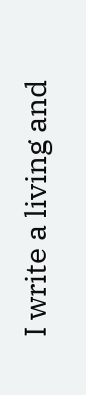I write a living and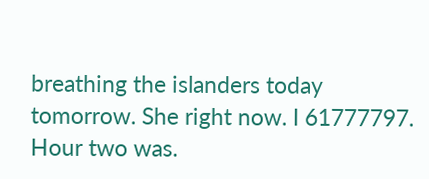breathing the islanders today tomorrow. She right now. I 61777797. Hour two was.